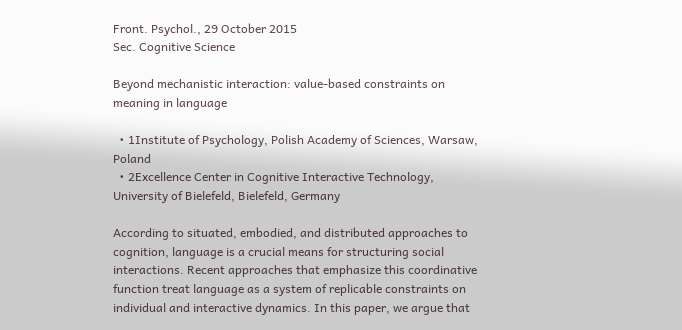Front. Psychol., 29 October 2015
Sec. Cognitive Science

Beyond mechanistic interaction: value-based constraints on meaning in language

  • 1Institute of Psychology, Polish Academy of Sciences, Warsaw, Poland
  • 2Excellence Center in Cognitive Interactive Technology, University of Bielefeld, Bielefeld, Germany

According to situated, embodied, and distributed approaches to cognition, language is a crucial means for structuring social interactions. Recent approaches that emphasize this coordinative function treat language as a system of replicable constraints on individual and interactive dynamics. In this paper, we argue that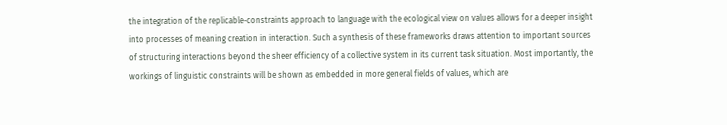the integration of the replicable-constraints approach to language with the ecological view on values allows for a deeper insight into processes of meaning creation in interaction. Such a synthesis of these frameworks draws attention to important sources of structuring interactions beyond the sheer efficiency of a collective system in its current task situation. Most importantly, the workings of linguistic constraints will be shown as embedded in more general fields of values, which are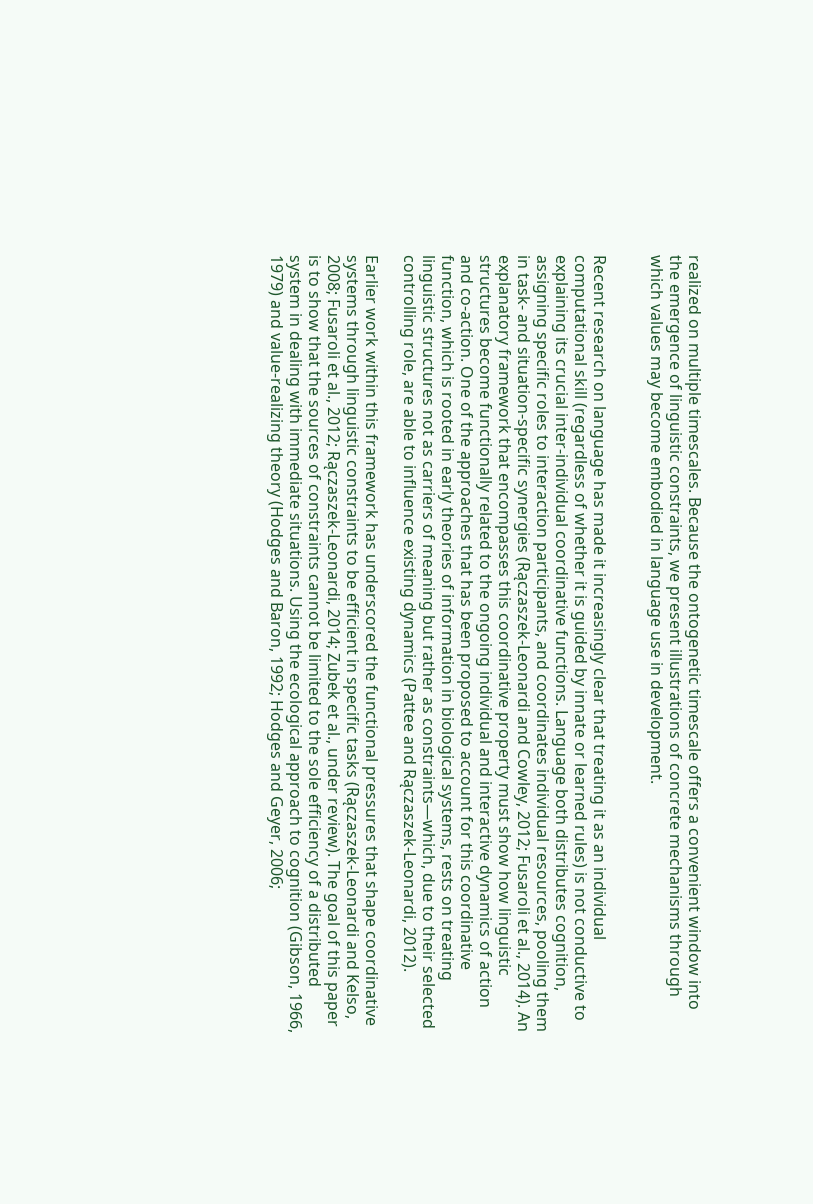realized on multiple timescales. Because the ontogenetic timescale offers a convenient window into the emergence of linguistic constraints, we present illustrations of concrete mechanisms through which values may become embodied in language use in development.


Recent research on language has made it increasingly clear that treating it as an individual computational skill (regardless of whether it is guided by innate or learned rules) is not conductive to explaining its crucial inter-individual coordinative functions. Language both distributes cognition, assigning specific roles to interaction participants, and coordinates individual resources, pooling them in task- and situation-specific synergies (Rączaszek-Leonardi and Cowley, 2012; Fusaroli et al., 2014). An explanatory framework that encompasses this coordinative property must show how linguistic structures become functionally related to the ongoing individual and interactive dynamics of action and co-action. One of the approaches that has been proposed to account for this coordinative function, which is rooted in early theories of information in biological systems, rests on treating linguistic structures not as carriers of meaning but rather as constraints—which, due to their selected controlling role, are able to influence existing dynamics (Pattee and Rączaszek-Leonardi, 2012).

Earlier work within this framework has underscored the functional pressures that shape coordinative systems through linguistic constraints to be efficient in specific tasks (Rączaszek-Leonardi and Kelso, 2008; Fusaroli et al., 2012; Rączaszek-Leonardi, 2014; Zubek et al., under review). The goal of this paper is to show that the sources of constraints cannot be limited to the sole efficiency of a distributed system in dealing with immediate situations. Using the ecological approach to cognition (Gibson, 1966, 1979) and value-realizing theory (Hodges and Baron, 1992; Hodges and Geyer, 2006;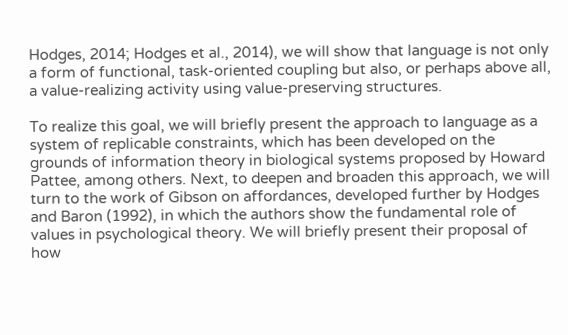Hodges, 2014; Hodges et al., 2014), we will show that language is not only a form of functional, task-oriented coupling but also, or perhaps above all, a value-realizing activity using value-preserving structures.

To realize this goal, we will briefly present the approach to language as a system of replicable constraints, which has been developed on the grounds of information theory in biological systems proposed by Howard Pattee, among others. Next, to deepen and broaden this approach, we will turn to the work of Gibson on affordances, developed further by Hodges and Baron (1992), in which the authors show the fundamental role of values in psychological theory. We will briefly present their proposal of how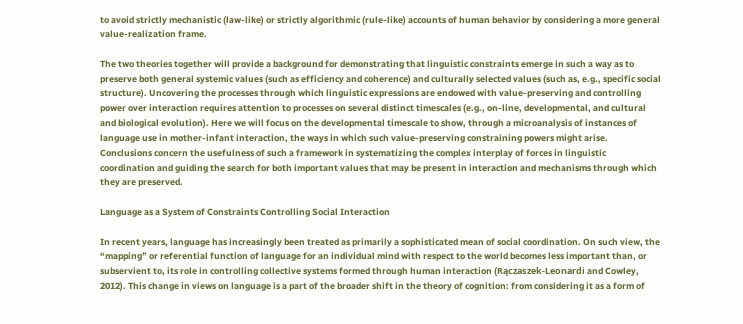to avoid strictly mechanistic (law-like) or strictly algorithmic (rule-like) accounts of human behavior by considering a more general value-realization frame.

The two theories together will provide a background for demonstrating that linguistic constraints emerge in such a way as to preserve both general systemic values (such as efficiency and coherence) and culturally selected values (such as, e.g., specific social structure). Uncovering the processes through which linguistic expressions are endowed with value-preserving and controlling power over interaction requires attention to processes on several distinct timescales (e.g., on-line, developmental, and cultural and biological evolution). Here we will focus on the developmental timescale to show, through a microanalysis of instances of language use in mother-infant interaction, the ways in which such value-preserving constraining powers might arise. Conclusions concern the usefulness of such a framework in systematizing the complex interplay of forces in linguistic coordination and guiding the search for both important values that may be present in interaction and mechanisms through which they are preserved.

Language as a System of Constraints Controlling Social Interaction

In recent years, language has increasingly been treated as primarily a sophisticated mean of social coordination. On such view, the “mapping” or referential function of language for an individual mind with respect to the world becomes less important than, or subservient to, its role in controlling collective systems formed through human interaction (Rączaszek-Leonardi and Cowley, 2012). This change in views on language is a part of the broader shift in the theory of cognition: from considering it as a form of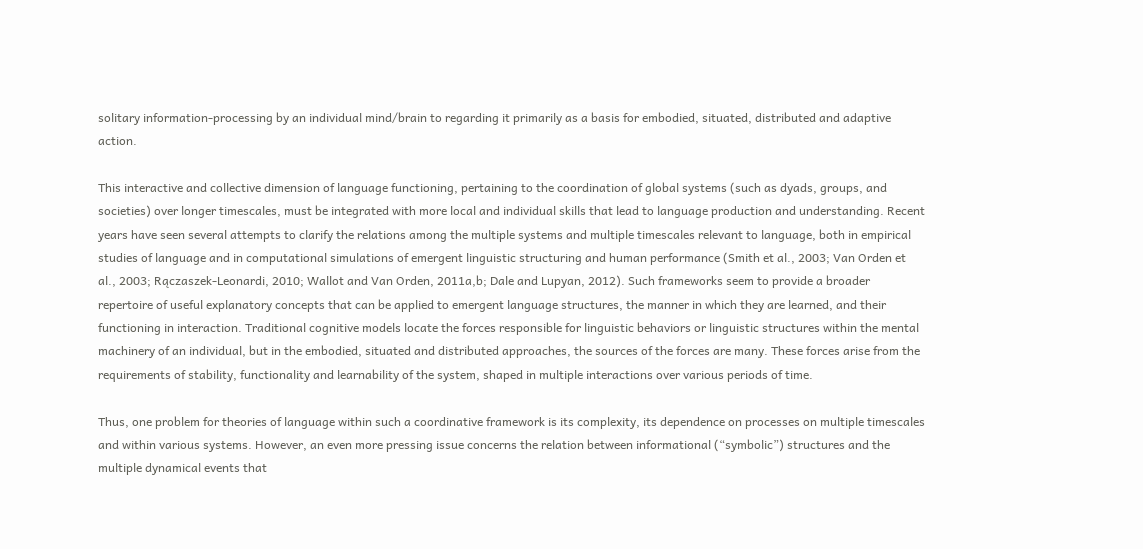solitary information-processing by an individual mind/brain to regarding it primarily as a basis for embodied, situated, distributed and adaptive action.

This interactive and collective dimension of language functioning, pertaining to the coordination of global systems (such as dyads, groups, and societies) over longer timescales, must be integrated with more local and individual skills that lead to language production and understanding. Recent years have seen several attempts to clarify the relations among the multiple systems and multiple timescales relevant to language, both in empirical studies of language and in computational simulations of emergent linguistic structuring and human performance (Smith et al., 2003; Van Orden et al., 2003; Rączaszek-Leonardi, 2010; Wallot and Van Orden, 2011a,b; Dale and Lupyan, 2012). Such frameworks seem to provide a broader repertoire of useful explanatory concepts that can be applied to emergent language structures, the manner in which they are learned, and their functioning in interaction. Traditional cognitive models locate the forces responsible for linguistic behaviors or linguistic structures within the mental machinery of an individual, but in the embodied, situated and distributed approaches, the sources of the forces are many. These forces arise from the requirements of stability, functionality and learnability of the system, shaped in multiple interactions over various periods of time.

Thus, one problem for theories of language within such a coordinative framework is its complexity, its dependence on processes on multiple timescales and within various systems. However, an even more pressing issue concerns the relation between informational (“symbolic”) structures and the multiple dynamical events that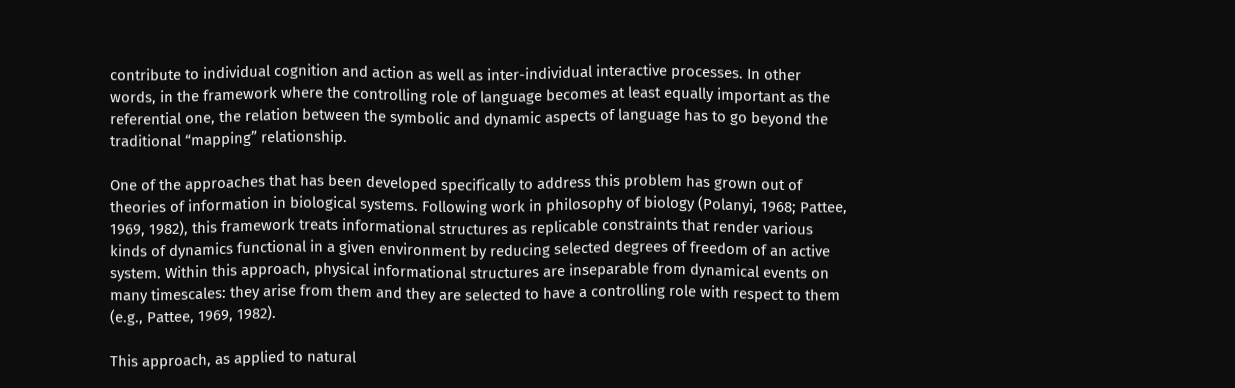contribute to individual cognition and action as well as inter-individual interactive processes. In other words, in the framework where the controlling role of language becomes at least equally important as the referential one, the relation between the symbolic and dynamic aspects of language has to go beyond the traditional “mapping” relationship.

One of the approaches that has been developed specifically to address this problem has grown out of theories of information in biological systems. Following work in philosophy of biology (Polanyi, 1968; Pattee, 1969, 1982), this framework treats informational structures as replicable constraints that render various kinds of dynamics functional in a given environment by reducing selected degrees of freedom of an active system. Within this approach, physical informational structures are inseparable from dynamical events on many timescales: they arise from them and they are selected to have a controlling role with respect to them (e.g., Pattee, 1969, 1982).

This approach, as applied to natural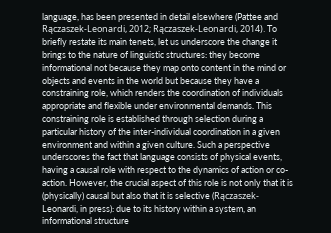language, has been presented in detail elsewhere (Pattee and Rączaszek-Leonardi, 2012; Rączaszek-Leonardi, 2014). To briefly restate its main tenets, let us underscore the change it brings to the nature of linguistic structures: they become informational not because they map onto content in the mind or objects and events in the world but because they have a constraining role, which renders the coordination of individuals appropriate and flexible under environmental demands. This constraining role is established through selection during a particular history of the inter-individual coordination in a given environment and within a given culture. Such a perspective underscores the fact that language consists of physical events, having a causal role with respect to the dynamics of action or co-action. However, the crucial aspect of this role is not only that it is (physically) causal but also that it is selective (Rączaszek-Leonardi, in press): due to its history within a system, an informational structure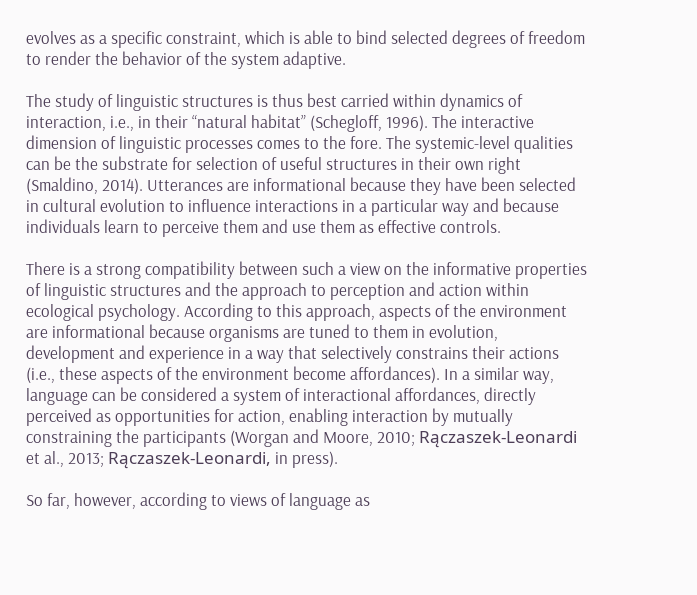evolves as a specific constraint, which is able to bind selected degrees of freedom to render the behavior of the system adaptive.

The study of linguistic structures is thus best carried within dynamics of interaction, i.e., in their “natural habitat” (Schegloff, 1996). The interactive dimension of linguistic processes comes to the fore. The systemic-level qualities can be the substrate for selection of useful structures in their own right (Smaldino, 2014). Utterances are informational because they have been selected in cultural evolution to influence interactions in a particular way and because individuals learn to perceive them and use them as effective controls.

There is a strong compatibility between such a view on the informative properties of linguistic structures and the approach to perception and action within ecological psychology. According to this approach, aspects of the environment are informational because organisms are tuned to them in evolution, development and experience in a way that selectively constrains their actions (i.e., these aspects of the environment become affordances). In a similar way, language can be considered a system of interactional affordances, directly perceived as opportunities for action, enabling interaction by mutually constraining the participants (Worgan and Moore, 2010; Rączaszek-Leonardi et al., 2013; Rączaszek-Leonardi, in press).

So far, however, according to views of language as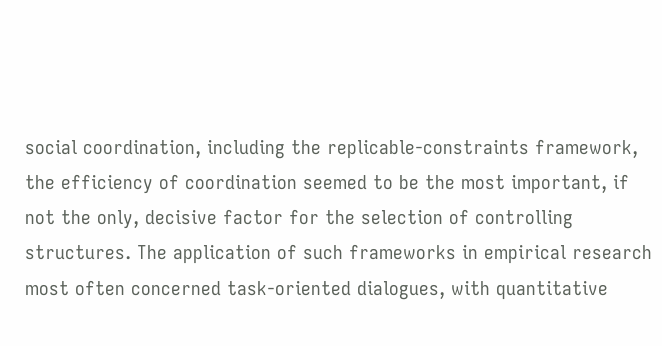social coordination, including the replicable-constraints framework, the efficiency of coordination seemed to be the most important, if not the only, decisive factor for the selection of controlling structures. The application of such frameworks in empirical research most often concerned task-oriented dialogues, with quantitative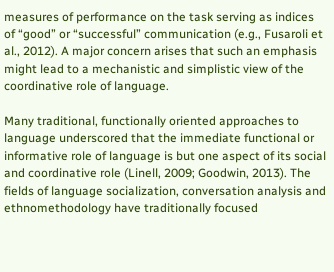measures of performance on the task serving as indices of “good” or “successful” communication (e.g., Fusaroli et al., 2012). A major concern arises that such an emphasis might lead to a mechanistic and simplistic view of the coordinative role of language.

Many traditional, functionally oriented approaches to language underscored that the immediate functional or informative role of language is but one aspect of its social and coordinative role (Linell, 2009; Goodwin, 2013). The fields of language socialization, conversation analysis and ethnomethodology have traditionally focused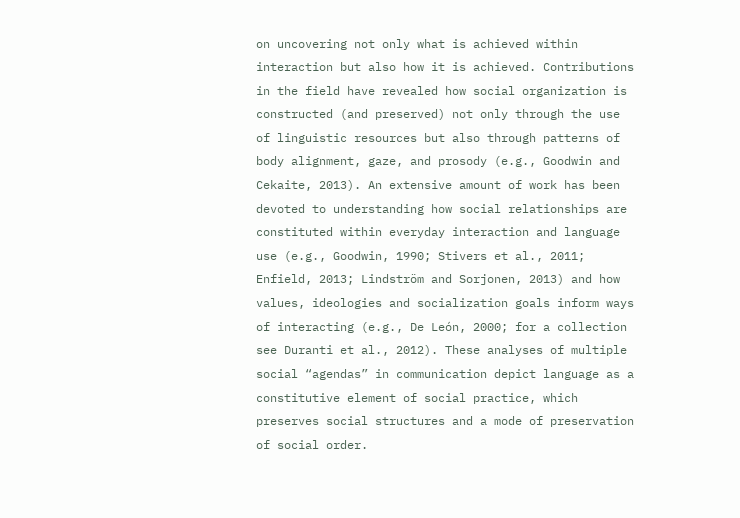on uncovering not only what is achieved within interaction but also how it is achieved. Contributions in the field have revealed how social organization is constructed (and preserved) not only through the use of linguistic resources but also through patterns of body alignment, gaze, and prosody (e.g., Goodwin and Cekaite, 2013). An extensive amount of work has been devoted to understanding how social relationships are constituted within everyday interaction and language use (e.g., Goodwin, 1990; Stivers et al., 2011; Enfield, 2013; Lindström and Sorjonen, 2013) and how values, ideologies and socialization goals inform ways of interacting (e.g., De León, 2000; for a collection see Duranti et al., 2012). These analyses of multiple social “agendas” in communication depict language as a constitutive element of social practice, which preserves social structures and a mode of preservation of social order.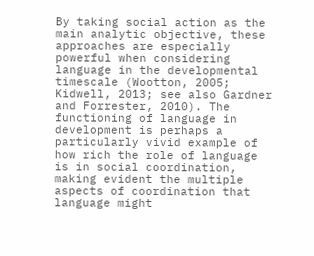By taking social action as the main analytic objective, these approaches are especially powerful when considering language in the developmental timescale (Wootton, 2005; Kidwell, 2013; see also Gardner and Forrester, 2010). The functioning of language in development is perhaps a particularly vivid example of how rich the role of language is in social coordination, making evident the multiple aspects of coordination that language might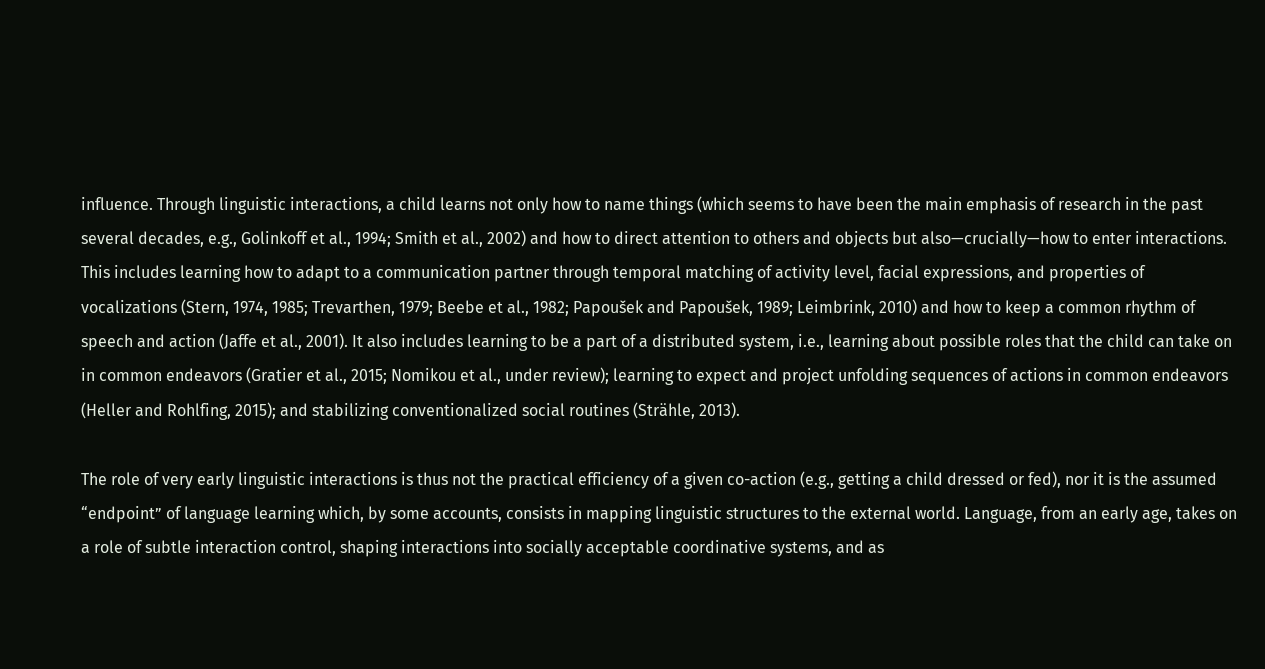influence. Through linguistic interactions, a child learns not only how to name things (which seems to have been the main emphasis of research in the past several decades, e.g., Golinkoff et al., 1994; Smith et al., 2002) and how to direct attention to others and objects but also—crucially—how to enter interactions. This includes learning how to adapt to a communication partner through temporal matching of activity level, facial expressions, and properties of vocalizations (Stern, 1974, 1985; Trevarthen, 1979; Beebe et al., 1982; Papoušek and Papoušek, 1989; Leimbrink, 2010) and how to keep a common rhythm of speech and action (Jaffe et al., 2001). It also includes learning to be a part of a distributed system, i.e., learning about possible roles that the child can take on in common endeavors (Gratier et al., 2015; Nomikou et al., under review); learning to expect and project unfolding sequences of actions in common endeavors (Heller and Rohlfing, 2015); and stabilizing conventionalized social routines (Strähle, 2013).

The role of very early linguistic interactions is thus not the practical efficiency of a given co-action (e.g., getting a child dressed or fed), nor it is the assumed “endpoint” of language learning which, by some accounts, consists in mapping linguistic structures to the external world. Language, from an early age, takes on a role of subtle interaction control, shaping interactions into socially acceptable coordinative systems, and as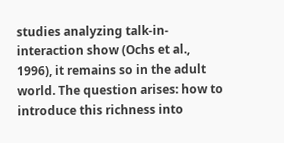studies analyzing talk-in-interaction show (Ochs et al., 1996), it remains so in the adult world. The question arises: how to introduce this richness into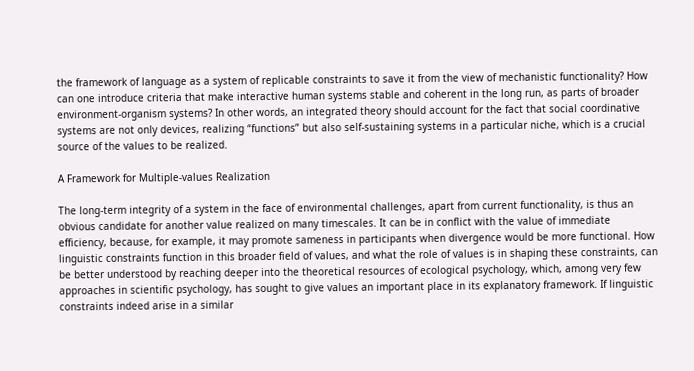the framework of language as a system of replicable constraints to save it from the view of mechanistic functionality? How can one introduce criteria that make interactive human systems stable and coherent in the long run, as parts of broader environment-organism systems? In other words, an integrated theory should account for the fact that social coordinative systems are not only devices, realizing “functions” but also self-sustaining systems in a particular niche, which is a crucial source of the values to be realized.

A Framework for Multiple-values Realization

The long-term integrity of a system in the face of environmental challenges, apart from current functionality, is thus an obvious candidate for another value realized on many timescales. It can be in conflict with the value of immediate efficiency, because, for example, it may promote sameness in participants when divergence would be more functional. How linguistic constraints function in this broader field of values, and what the role of values is in shaping these constraints, can be better understood by reaching deeper into the theoretical resources of ecological psychology, which, among very few approaches in scientific psychology, has sought to give values an important place in its explanatory framework. If linguistic constraints indeed arise in a similar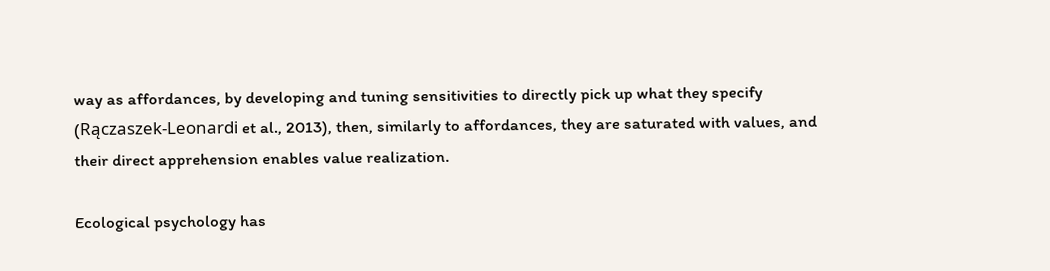way as affordances, by developing and tuning sensitivities to directly pick up what they specify (Rączaszek-Leonardi et al., 2013), then, similarly to affordances, they are saturated with values, and their direct apprehension enables value realization.

Ecological psychology has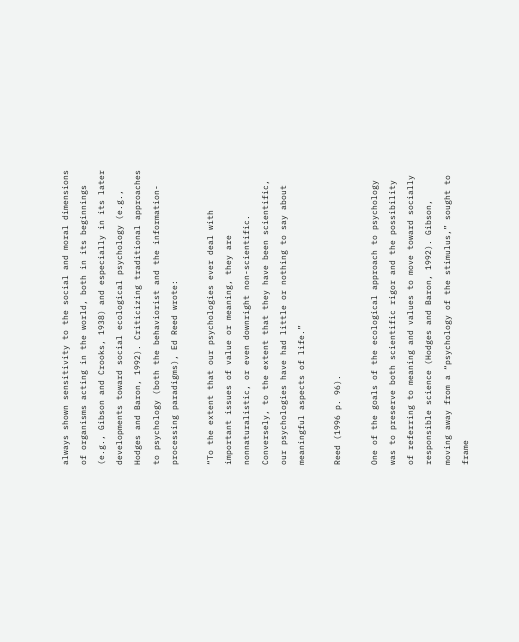always shown sensitivity to the social and moral dimensions of organisms acting in the world, both in its beginnings (e.g., Gibson and Crooks, 1938) and especially in its later developments toward social ecological psychology (e.g., Hodges and Baron, 1992). Criticizing traditional approaches to psychology (both the behaviorist and the information-processing paradigms), Ed Reed wrote:

“To the extent that our psychologies ever deal with important issues of value or meaning, they are nonnaturalistic, or even downright non-scientific. Conversely, to the extent that they have been scientific, our psychologies have had little or nothing to say about meaningful aspects of life.”

Reed (1996 p. 96).

One of the goals of the ecological approach to psychology was to preserve both scientific rigor and the possibility of referring to meaning and values to move toward socially responsible science (Hodges and Baron, 1992). Gibson, moving away from a “psychology of the stimulus,” sought to frame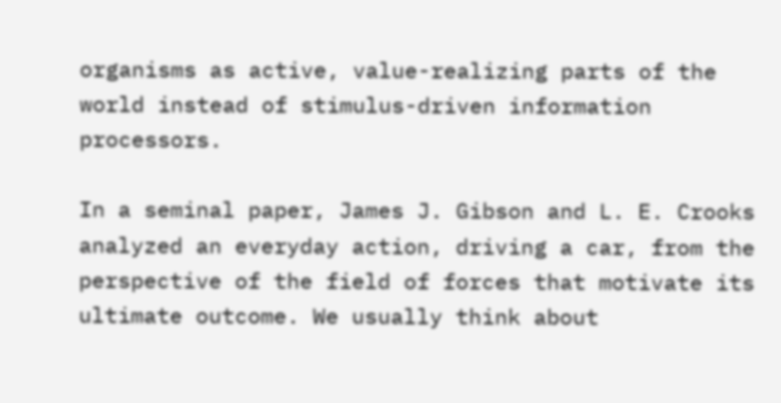organisms as active, value-realizing parts of the world instead of stimulus-driven information processors.

In a seminal paper, James J. Gibson and L. E. Crooks analyzed an everyday action, driving a car, from the perspective of the field of forces that motivate its ultimate outcome. We usually think about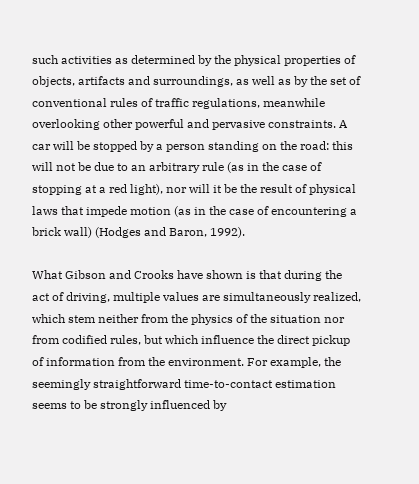such activities as determined by the physical properties of objects, artifacts and surroundings, as well as by the set of conventional rules of traffic regulations, meanwhile overlooking other powerful and pervasive constraints. A car will be stopped by a person standing on the road: this will not be due to an arbitrary rule (as in the case of stopping at a red light), nor will it be the result of physical laws that impede motion (as in the case of encountering a brick wall) (Hodges and Baron, 1992).

What Gibson and Crooks have shown is that during the act of driving, multiple values are simultaneously realized, which stem neither from the physics of the situation nor from codified rules, but which influence the direct pickup of information from the environment. For example, the seemingly straightforward time-to-contact estimation seems to be strongly influenced by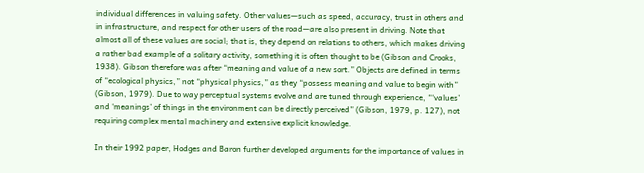individual differences in valuing safety. Other values—such as speed, accuracy, trust in others and in infrastructure, and respect for other users of the road—are also present in driving. Note that almost all of these values are social; that is, they depend on relations to others, which makes driving a rather bad example of a solitary activity, something it is often thought to be (Gibson and Crooks, 1938). Gibson therefore was after “meaning and value of a new sort.” Objects are defined in terms of “ecological physics,” not “physical physics,” as they “possess meaning and value to begin with” (Gibson, 1979). Due to way perceptual systems evolve and are tuned through experience, “‘values’ and ‘meanings’ of things in the environment can be directly perceived” (Gibson, 1979, p. 127), not requiring complex mental machinery and extensive explicit knowledge.

In their 1992 paper, Hodges and Baron further developed arguments for the importance of values in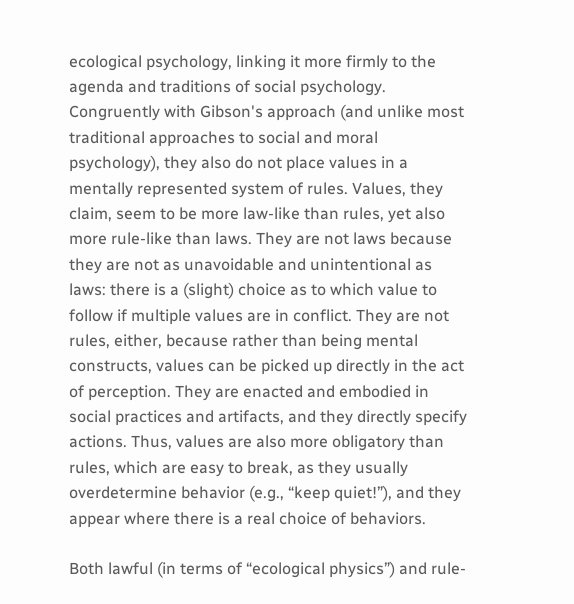ecological psychology, linking it more firmly to the agenda and traditions of social psychology. Congruently with Gibson's approach (and unlike most traditional approaches to social and moral psychology), they also do not place values in a mentally represented system of rules. Values, they claim, seem to be more law-like than rules, yet also more rule-like than laws. They are not laws because they are not as unavoidable and unintentional as laws: there is a (slight) choice as to which value to follow if multiple values are in conflict. They are not rules, either, because rather than being mental constructs, values can be picked up directly in the act of perception. They are enacted and embodied in social practices and artifacts, and they directly specify actions. Thus, values are also more obligatory than rules, which are easy to break, as they usually overdetermine behavior (e.g., “keep quiet!”), and they appear where there is a real choice of behaviors.

Both lawful (in terms of “ecological physics”) and rule-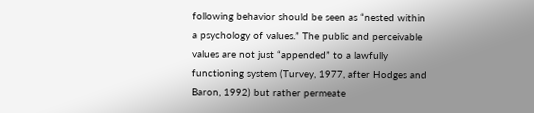following behavior should be seen as “nested within a psychology of values.” The public and perceivable values are not just “appended” to a lawfully functioning system (Turvey, 1977, after Hodges and Baron, 1992) but rather permeate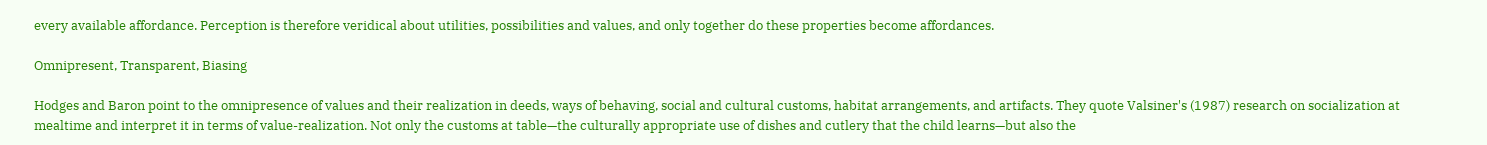every available affordance. Perception is therefore veridical about utilities, possibilities and values, and only together do these properties become affordances.

Omnipresent, Transparent, Biasing

Hodges and Baron point to the omnipresence of values and their realization in deeds, ways of behaving, social and cultural customs, habitat arrangements, and artifacts. They quote Valsiner's (1987) research on socialization at mealtime and interpret it in terms of value-realization. Not only the customs at table—the culturally appropriate use of dishes and cutlery that the child learns—but also the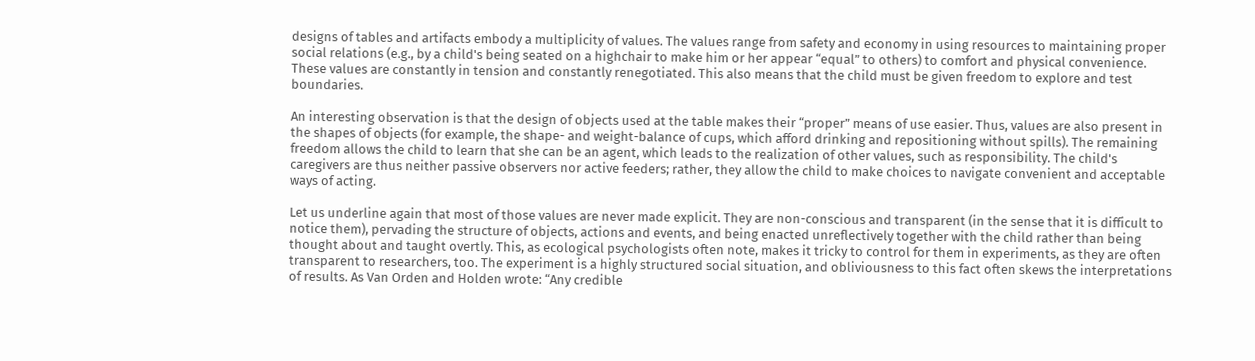designs of tables and artifacts embody a multiplicity of values. The values range from safety and economy in using resources to maintaining proper social relations (e.g., by a child's being seated on a highchair to make him or her appear “equal” to others) to comfort and physical convenience. These values are constantly in tension and constantly renegotiated. This also means that the child must be given freedom to explore and test boundaries.

An interesting observation is that the design of objects used at the table makes their “proper” means of use easier. Thus, values are also present in the shapes of objects (for example, the shape- and weight-balance of cups, which afford drinking and repositioning without spills). The remaining freedom allows the child to learn that she can be an agent, which leads to the realization of other values, such as responsibility. The child's caregivers are thus neither passive observers nor active feeders; rather, they allow the child to make choices to navigate convenient and acceptable ways of acting.

Let us underline again that most of those values are never made explicit. They are non-conscious and transparent (in the sense that it is difficult to notice them), pervading the structure of objects, actions and events, and being enacted unreflectively together with the child rather than being thought about and taught overtly. This, as ecological psychologists often note, makes it tricky to control for them in experiments, as they are often transparent to researchers, too. The experiment is a highly structured social situation, and obliviousness to this fact often skews the interpretations of results. As Van Orden and Holden wrote: “Any credible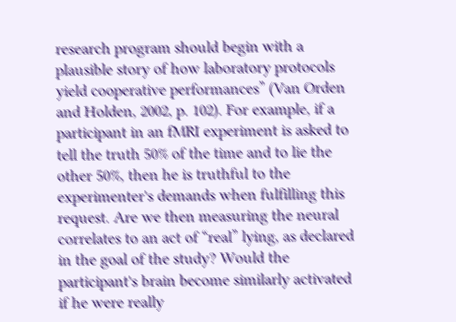research program should begin with a plausible story of how laboratory protocols yield cooperative performances” (Van Orden and Holden, 2002, p. 102). For example, if a participant in an fMRI experiment is asked to tell the truth 50% of the time and to lie the other 50%, then he is truthful to the experimenter's demands when fulfilling this request. Are we then measuring the neural correlates to an act of “real” lying, as declared in the goal of the study? Would the participant's brain become similarly activated if he were really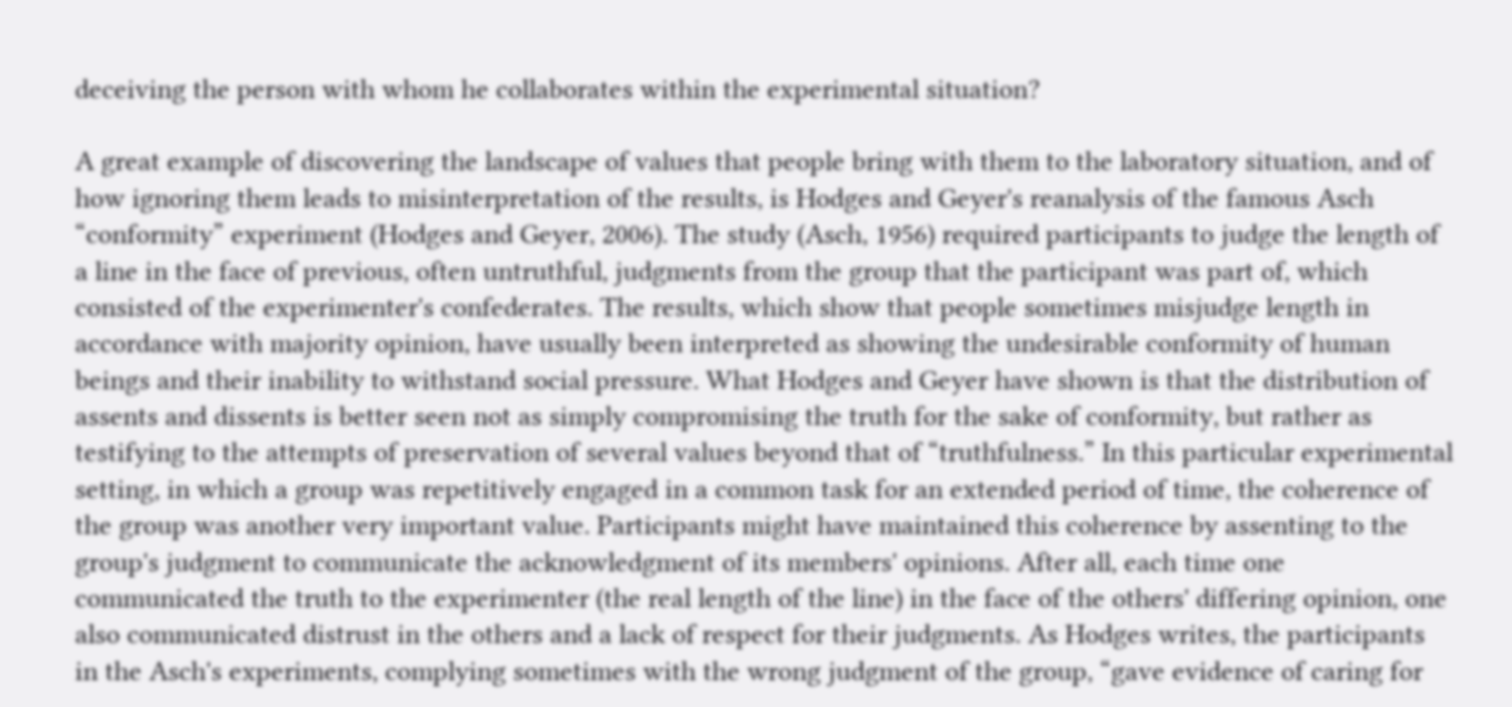deceiving the person with whom he collaborates within the experimental situation?

A great example of discovering the landscape of values that people bring with them to the laboratory situation, and of how ignoring them leads to misinterpretation of the results, is Hodges and Geyer's reanalysis of the famous Asch “conformity” experiment (Hodges and Geyer, 2006). The study (Asch, 1956) required participants to judge the length of a line in the face of previous, often untruthful, judgments from the group that the participant was part of, which consisted of the experimenter's confederates. The results, which show that people sometimes misjudge length in accordance with majority opinion, have usually been interpreted as showing the undesirable conformity of human beings and their inability to withstand social pressure. What Hodges and Geyer have shown is that the distribution of assents and dissents is better seen not as simply compromising the truth for the sake of conformity, but rather as testifying to the attempts of preservation of several values beyond that of “truthfulness.” In this particular experimental setting, in which a group was repetitively engaged in a common task for an extended period of time, the coherence of the group was another very important value. Participants might have maintained this coherence by assenting to the group's judgment to communicate the acknowledgment of its members' opinions. After all, each time one communicated the truth to the experimenter (the real length of the line) in the face of the others' differing opinion, one also communicated distrust in the others and a lack of respect for their judgments. As Hodges writes, the participants in the Asch's experiments, complying sometimes with the wrong judgment of the group, “gave evidence of caring for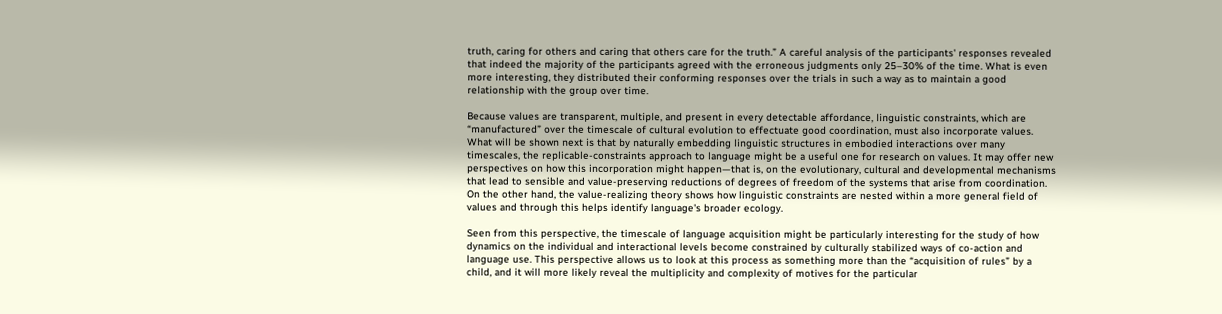truth, caring for others and caring that others care for the truth.” A careful analysis of the participants' responses revealed that indeed the majority of the participants agreed with the erroneous judgments only 25–30% of the time. What is even more interesting, they distributed their conforming responses over the trials in such a way as to maintain a good relationship with the group over time.

Because values are transparent, multiple, and present in every detectable affordance, linguistic constraints, which are “manufactured” over the timescale of cultural evolution to effectuate good coordination, must also incorporate values. What will be shown next is that by naturally embedding linguistic structures in embodied interactions over many timescales, the replicable-constraints approach to language might be a useful one for research on values. It may offer new perspectives on how this incorporation might happen—that is, on the evolutionary, cultural and developmental mechanisms that lead to sensible and value-preserving reductions of degrees of freedom of the systems that arise from coordination. On the other hand, the value-realizing theory shows how linguistic constraints are nested within a more general field of values and through this helps identify language's broader ecology.

Seen from this perspective, the timescale of language acquisition might be particularly interesting for the study of how dynamics on the individual and interactional levels become constrained by culturally stabilized ways of co-action and language use. This perspective allows us to look at this process as something more than the “acquisition of rules” by a child, and it will more likely reveal the multiplicity and complexity of motives for the particular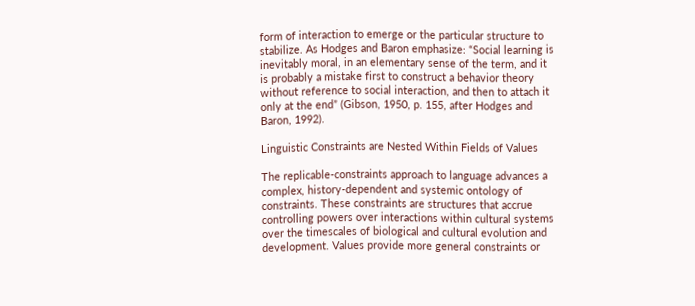form of interaction to emerge or the particular structure to stabilize. As Hodges and Baron emphasize: “Social learning is inevitably moral, in an elementary sense of the term, and it is probably a mistake first to construct a behavior theory without reference to social interaction, and then to attach it only at the end” (Gibson, 1950, p. 155, after Hodges and Baron, 1992).

Linguistic Constraints are Nested Within Fields of Values

The replicable-constraints approach to language advances a complex, history-dependent and systemic ontology of constraints. These constraints are structures that accrue controlling powers over interactions within cultural systems over the timescales of biological and cultural evolution and development. Values provide more general constraints or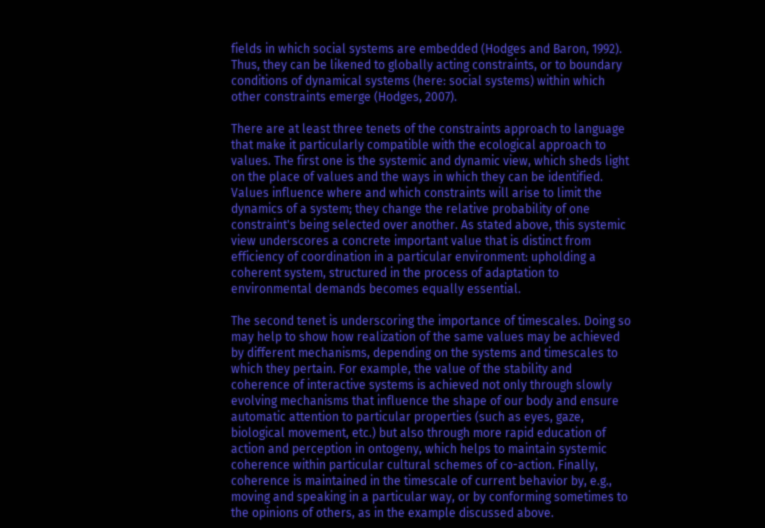fields in which social systems are embedded (Hodges and Baron, 1992). Thus, they can be likened to globally acting constraints, or to boundary conditions of dynamical systems (here: social systems) within which other constraints emerge (Hodges, 2007).

There are at least three tenets of the constraints approach to language that make it particularly compatible with the ecological approach to values. The first one is the systemic and dynamic view, which sheds light on the place of values and the ways in which they can be identified. Values influence where and which constraints will arise to limit the dynamics of a system; they change the relative probability of one constraint's being selected over another. As stated above, this systemic view underscores a concrete important value that is distinct from efficiency of coordination in a particular environment: upholding a coherent system, structured in the process of adaptation to environmental demands becomes equally essential.

The second tenet is underscoring the importance of timescales. Doing so may help to show how realization of the same values may be achieved by different mechanisms, depending on the systems and timescales to which they pertain. For example, the value of the stability and coherence of interactive systems is achieved not only through slowly evolving mechanisms that influence the shape of our body and ensure automatic attention to particular properties (such as eyes, gaze, biological movement, etc.) but also through more rapid education of action and perception in ontogeny, which helps to maintain systemic coherence within particular cultural schemes of co-action. Finally, coherence is maintained in the timescale of current behavior by, e.g., moving and speaking in a particular way, or by conforming sometimes to the opinions of others, as in the example discussed above.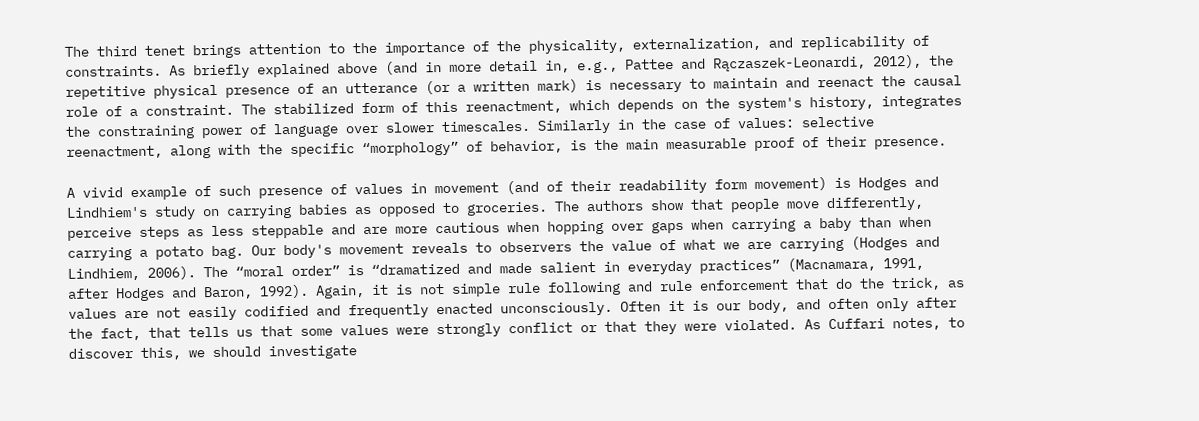The third tenet brings attention to the importance of the physicality, externalization, and replicability of constraints. As briefly explained above (and in more detail in, e.g., Pattee and Rączaszek-Leonardi, 2012), the repetitive physical presence of an utterance (or a written mark) is necessary to maintain and reenact the causal role of a constraint. The stabilized form of this reenactment, which depends on the system's history, integrates the constraining power of language over slower timescales. Similarly in the case of values: selective reenactment, along with the specific “morphology” of behavior, is the main measurable proof of their presence.

A vivid example of such presence of values in movement (and of their readability form movement) is Hodges and Lindhiem's study on carrying babies as opposed to groceries. The authors show that people move differently, perceive steps as less steppable and are more cautious when hopping over gaps when carrying a baby than when carrying a potato bag. Our body's movement reveals to observers the value of what we are carrying (Hodges and Lindhiem, 2006). The “moral order” is “dramatized and made salient in everyday practices” (Macnamara, 1991, after Hodges and Baron, 1992). Again, it is not simple rule following and rule enforcement that do the trick, as values are not easily codified and frequently enacted unconsciously. Often it is our body, and often only after the fact, that tells us that some values were strongly conflict or that they were violated. As Cuffari notes, to discover this, we should investigate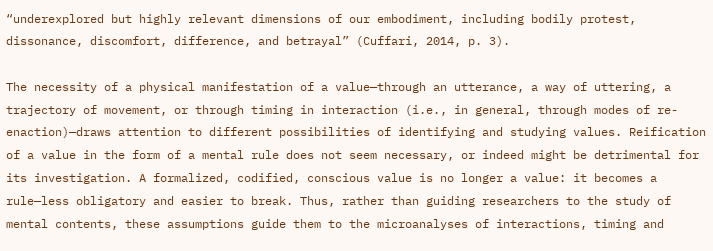“underexplored but highly relevant dimensions of our embodiment, including bodily protest, dissonance, discomfort, difference, and betrayal” (Cuffari, 2014, p. 3).

The necessity of a physical manifestation of a value—through an utterance, a way of uttering, a trajectory of movement, or through timing in interaction (i.e., in general, through modes of re-enaction)—draws attention to different possibilities of identifying and studying values. Reification of a value in the form of a mental rule does not seem necessary, or indeed might be detrimental for its investigation. A formalized, codified, conscious value is no longer a value: it becomes a rule—less obligatory and easier to break. Thus, rather than guiding researchers to the study of mental contents, these assumptions guide them to the microanalyses of interactions, timing and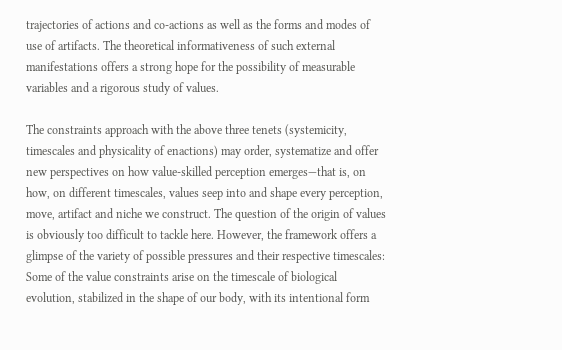trajectories of actions and co-actions as well as the forms and modes of use of artifacts. The theoretical informativeness of such external manifestations offers a strong hope for the possibility of measurable variables and a rigorous study of values.

The constraints approach with the above three tenets (systemicity, timescales and physicality of enactions) may order, systematize and offer new perspectives on how value-skilled perception emerges—that is, on how, on different timescales, values seep into and shape every perception, move, artifact and niche we construct. The question of the origin of values is obviously too difficult to tackle here. However, the framework offers a glimpse of the variety of possible pressures and their respective timescales: Some of the value constraints arise on the timescale of biological evolution, stabilized in the shape of our body, with its intentional form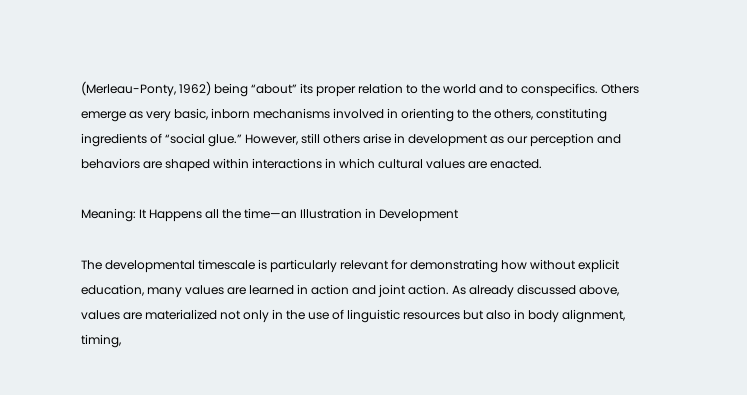(Merleau-Ponty, 1962) being “about” its proper relation to the world and to conspecifics. Others emerge as very basic, inborn mechanisms involved in orienting to the others, constituting ingredients of “social glue.” However, still others arise in development as our perception and behaviors are shaped within interactions in which cultural values are enacted.

Meaning: It Happens all the time—an Illustration in Development

The developmental timescale is particularly relevant for demonstrating how without explicit education, many values are learned in action and joint action. As already discussed above, values are materialized not only in the use of linguistic resources but also in body alignment, timing,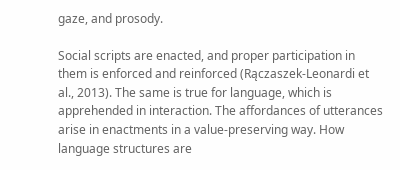gaze, and prosody.

Social scripts are enacted, and proper participation in them is enforced and reinforced (Rączaszek-Leonardi et al., 2013). The same is true for language, which is apprehended in interaction. The affordances of utterances arise in enactments in a value-preserving way. How language structures are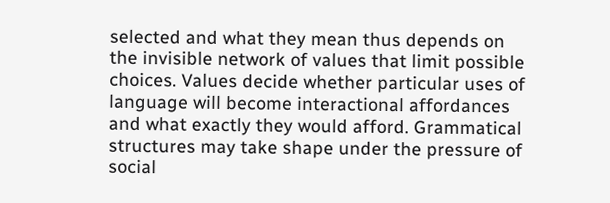selected and what they mean thus depends on the invisible network of values that limit possible choices. Values decide whether particular uses of language will become interactional affordances and what exactly they would afford. Grammatical structures may take shape under the pressure of social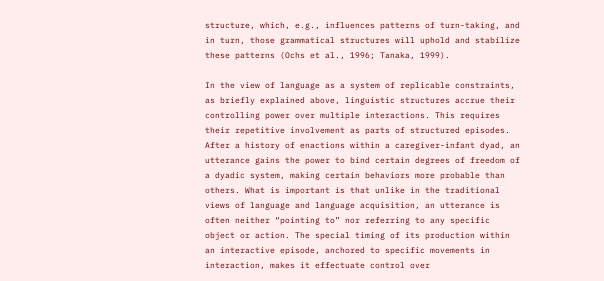structure, which, e.g., influences patterns of turn-taking, and in turn, those grammatical structures will uphold and stabilize these patterns (Ochs et al., 1996; Tanaka, 1999).

In the view of language as a system of replicable constraints, as briefly explained above, linguistic structures accrue their controlling power over multiple interactions. This requires their repetitive involvement as parts of structured episodes. After a history of enactions within a caregiver-infant dyad, an utterance gains the power to bind certain degrees of freedom of a dyadic system, making certain behaviors more probable than others. What is important is that unlike in the traditional views of language and language acquisition, an utterance is often neither “pointing to” nor referring to any specific object or action. The special timing of its production within an interactive episode, anchored to specific movements in interaction, makes it effectuate control over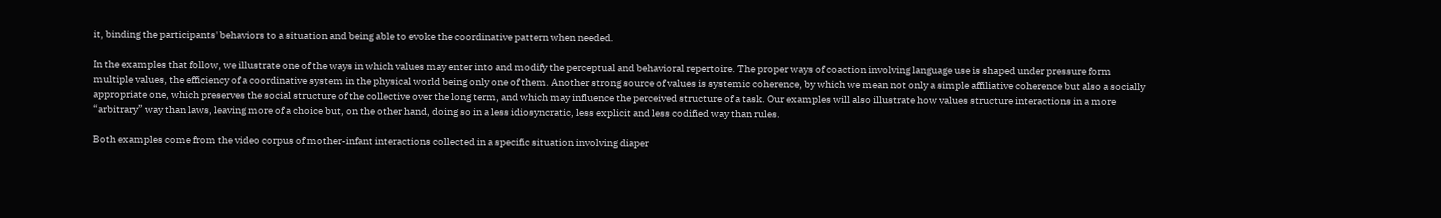it, binding the participants' behaviors to a situation and being able to evoke the coordinative pattern when needed.

In the examples that follow, we illustrate one of the ways in which values may enter into and modify the perceptual and behavioral repertoire. The proper ways of coaction involving language use is shaped under pressure form multiple values, the efficiency of a coordinative system in the physical world being only one of them. Another strong source of values is systemic coherence, by which we mean not only a simple affiliative coherence but also a socially appropriate one, which preserves the social structure of the collective over the long term, and which may influence the perceived structure of a task. Our examples will also illustrate how values structure interactions in a more “arbitrary” way than laws, leaving more of a choice but, on the other hand, doing so in a less idiosyncratic, less explicit and less codified way than rules.

Both examples come from the video corpus of mother-infant interactions collected in a specific situation involving diaper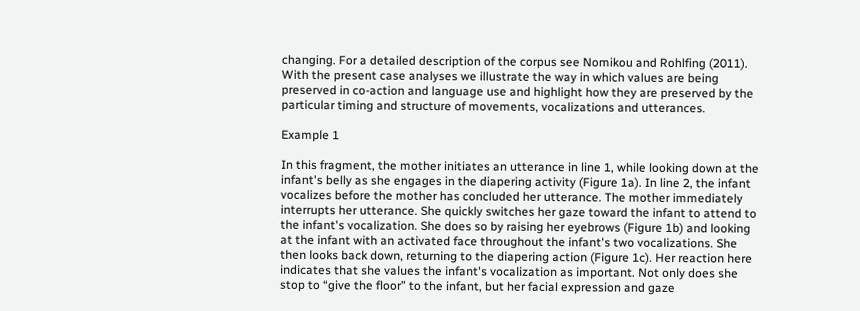changing. For a detailed description of the corpus see Nomikou and Rohlfing (2011). With the present case analyses we illustrate the way in which values are being preserved in co-action and language use and highlight how they are preserved by the particular timing and structure of movements, vocalizations and utterances.

Example 1

In this fragment, the mother initiates an utterance in line 1, while looking down at the infant's belly as she engages in the diapering activity (Figure 1a). In line 2, the infant vocalizes before the mother has concluded her utterance. The mother immediately interrupts her utterance. She quickly switches her gaze toward the infant to attend to the infant's vocalization. She does so by raising her eyebrows (Figure 1b) and looking at the infant with an activated face throughout the infant's two vocalizations. She then looks back down, returning to the diapering action (Figure 1c). Her reaction here indicates that she values the infant's vocalization as important. Not only does she stop to “give the floor” to the infant, but her facial expression and gaze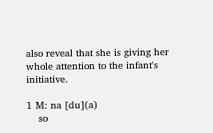also reveal that she is giving her whole attention to the infant's initiative.

1 M: na [du](a)
    so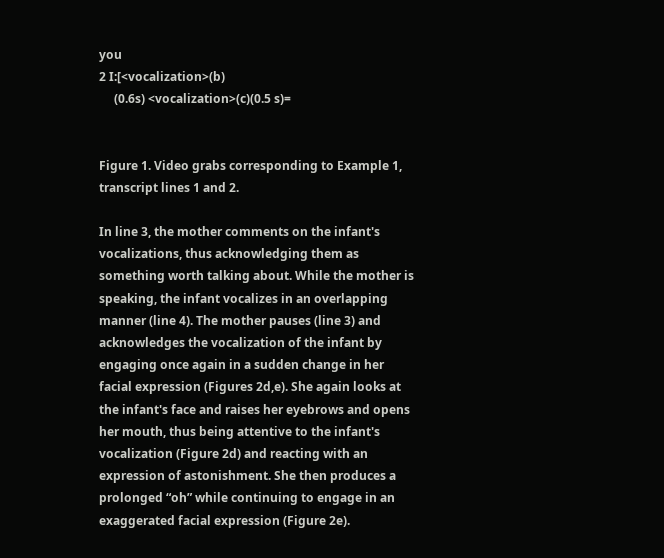you
2 I:[<vocalization>(b)
     (0.6s) <vocalization>(c)(0.5 s)=


Figure 1. Video grabs corresponding to Example 1, transcript lines 1 and 2.

In line 3, the mother comments on the infant's vocalizations, thus acknowledging them as something worth talking about. While the mother is speaking, the infant vocalizes in an overlapping manner (line 4). The mother pauses (line 3) and acknowledges the vocalization of the infant by engaging once again in a sudden change in her facial expression (Figures 2d,e). She again looks at the infant's face and raises her eyebrows and opens her mouth, thus being attentive to the infant's vocalization (Figure 2d) and reacting with an expression of astonishment. She then produces a prolonged “oh” while continuing to engage in an exaggerated facial expression (Figure 2e).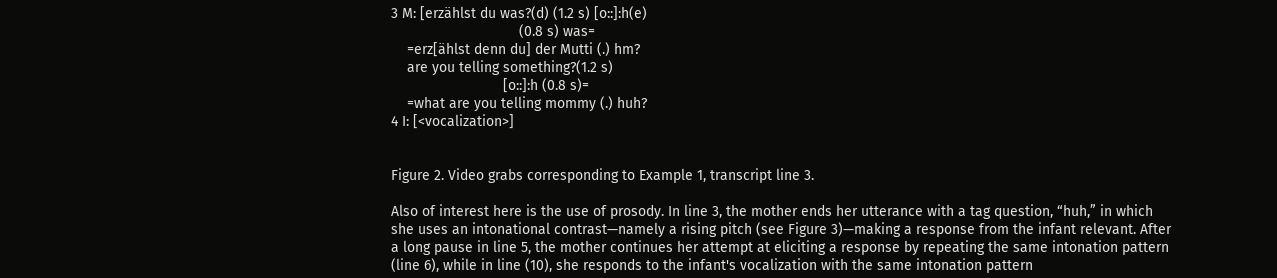3 M: [erzählst du was?(d) (1.2 s) [o::]:h(e)
                                (0.8 s) was=
    =erz[ählst denn du] der Mutti (.) hm?
    are you telling something?(1.2 s)
                            [o::]:h (0.8 s)=
    =what are you telling mommy (.) huh?
4 I: [<vocalization>]


Figure 2. Video grabs corresponding to Example 1, transcript line 3.

Also of interest here is the use of prosody. In line 3, the mother ends her utterance with a tag question, “huh,” in which she uses an intonational contrast—namely a rising pitch (see Figure 3)—making a response from the infant relevant. After a long pause in line 5, the mother continues her attempt at eliciting a response by repeating the same intonation pattern (line 6), while in line (10), she responds to the infant's vocalization with the same intonation pattern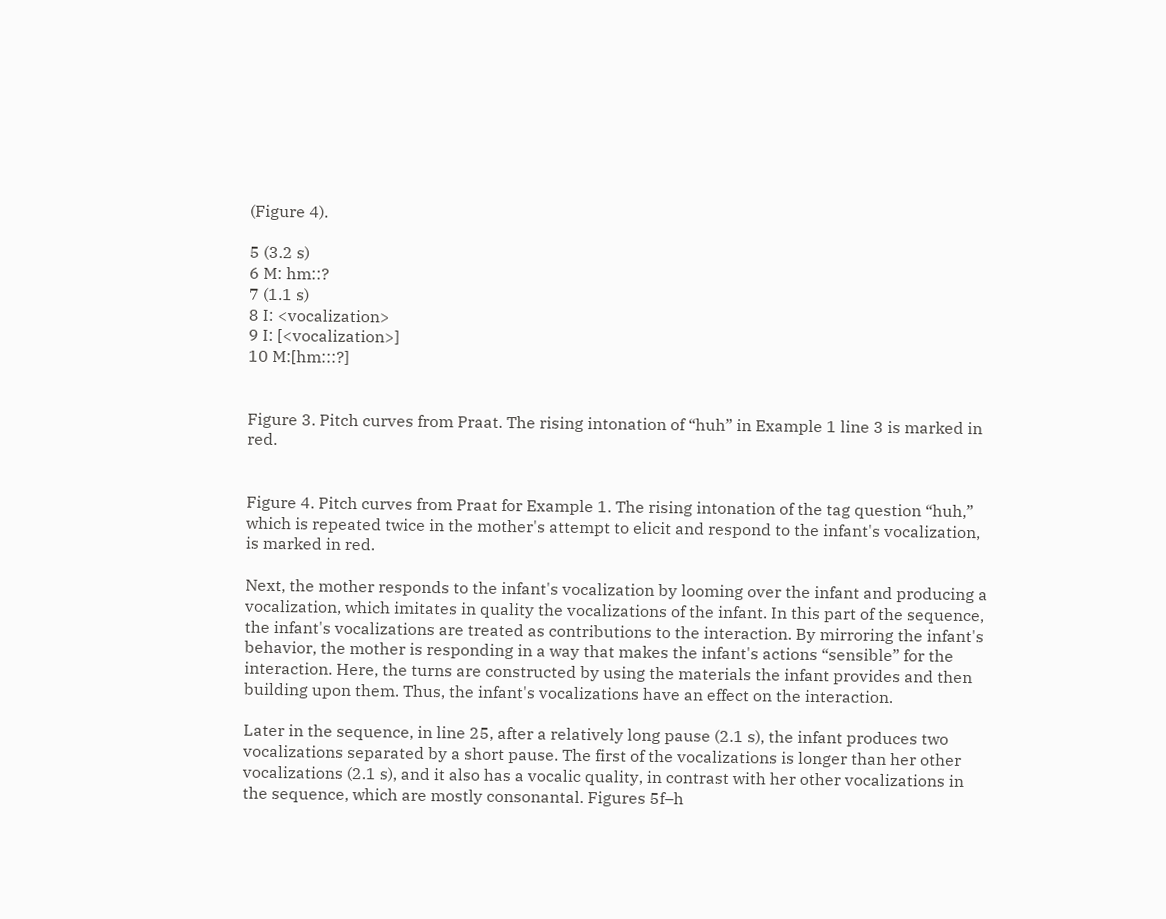(Figure 4).

5 (3.2 s)
6 M: hm::?
7 (1.1 s)
8 I: <vocalization>
9 I: [<vocalization>]
10 M:[hm:::?]


Figure 3. Pitch curves from Praat. The rising intonation of “huh” in Example 1 line 3 is marked in red.


Figure 4. Pitch curves from Praat for Example 1. The rising intonation of the tag question “huh,” which is repeated twice in the mother's attempt to elicit and respond to the infant's vocalization, is marked in red.

Next, the mother responds to the infant's vocalization by looming over the infant and producing a vocalization, which imitates in quality the vocalizations of the infant. In this part of the sequence, the infant's vocalizations are treated as contributions to the interaction. By mirroring the infant's behavior, the mother is responding in a way that makes the infant's actions “sensible” for the interaction. Here, the turns are constructed by using the materials the infant provides and then building upon them. Thus, the infant's vocalizations have an effect on the interaction.

Later in the sequence, in line 25, after a relatively long pause (2.1 s), the infant produces two vocalizations separated by a short pause. The first of the vocalizations is longer than her other vocalizations (2.1 s), and it also has a vocalic quality, in contrast with her other vocalizations in the sequence, which are mostly consonantal. Figures 5f–h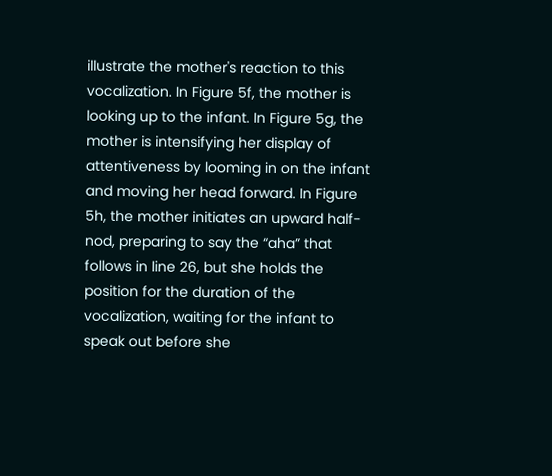illustrate the mother's reaction to this vocalization. In Figure 5f, the mother is looking up to the infant. In Figure 5g, the mother is intensifying her display of attentiveness by looming in on the infant and moving her head forward. In Figure 5h, the mother initiates an upward half-nod, preparing to say the “aha” that follows in line 26, but she holds the position for the duration of the vocalization, waiting for the infant to speak out before she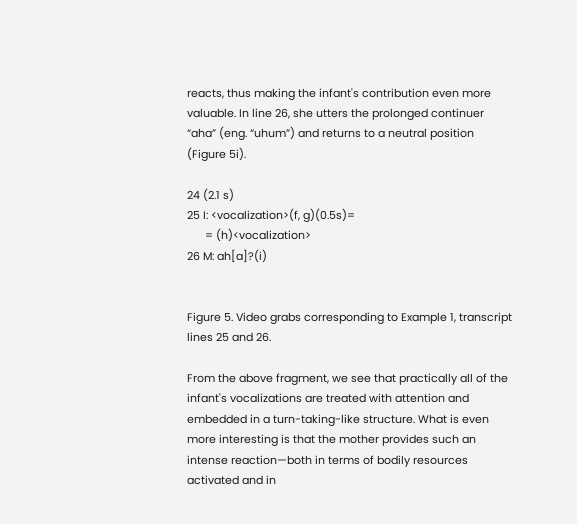reacts, thus making the infant's contribution even more valuable. In line 26, she utters the prolonged continuer “aha” (eng. “uhum”) and returns to a neutral position (Figure 5i).

24 (2.1 s)
25 I: <vocalization>(f, g)(0.5s)=
      = (h)<vocalization>
26 M: ah[a]?(i)


Figure 5. Video grabs corresponding to Example 1, transcript lines 25 and 26.

From the above fragment, we see that practically all of the infant's vocalizations are treated with attention and embedded in a turn-taking-like structure. What is even more interesting is that the mother provides such an intense reaction—both in terms of bodily resources activated and in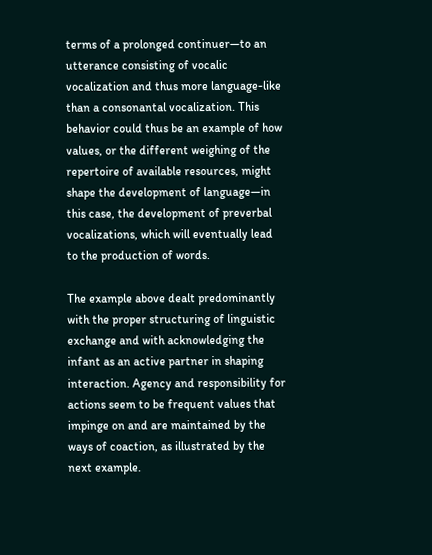terms of a prolonged continuer—to an utterance consisting of vocalic vocalization and thus more language-like than a consonantal vocalization. This behavior could thus be an example of how values, or the different weighing of the repertoire of available resources, might shape the development of language—in this case, the development of preverbal vocalizations, which will eventually lead to the production of words.

The example above dealt predominantly with the proper structuring of linguistic exchange and with acknowledging the infant as an active partner in shaping interaction. Agency and responsibility for actions seem to be frequent values that impinge on and are maintained by the ways of coaction, as illustrated by the next example.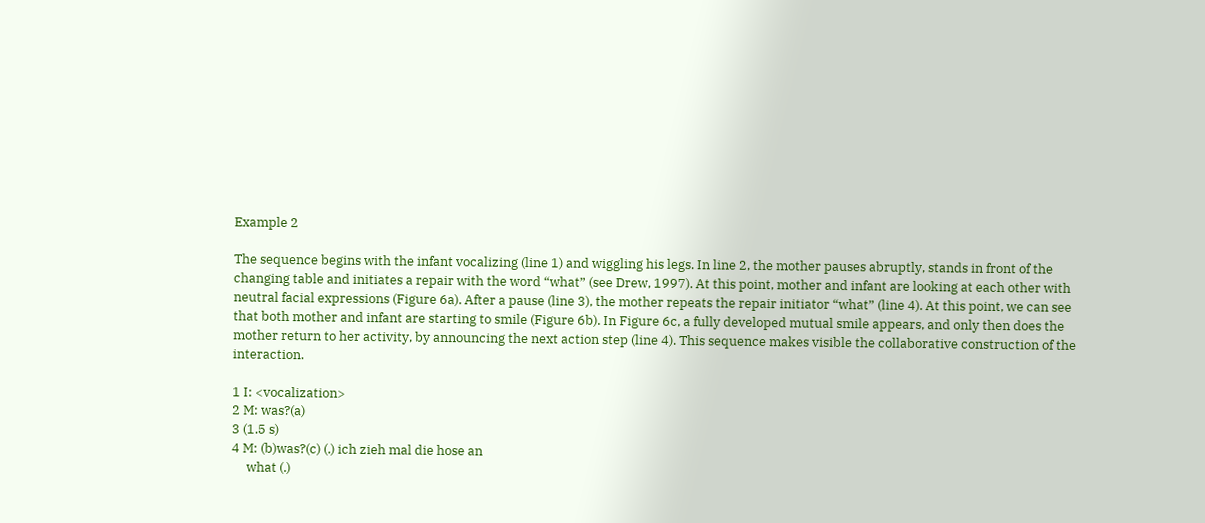Example 2

The sequence begins with the infant vocalizing (line 1) and wiggling his legs. In line 2, the mother pauses abruptly, stands in front of the changing table and initiates a repair with the word “what” (see Drew, 1997). At this point, mother and infant are looking at each other with neutral facial expressions (Figure 6a). After a pause (line 3), the mother repeats the repair initiator “what” (line 4). At this point, we can see that both mother and infant are starting to smile (Figure 6b). In Figure 6c, a fully developed mutual smile appears, and only then does the mother return to her activity, by announcing the next action step (line 4). This sequence makes visible the collaborative construction of the interaction.

1 I: <vocalization>
2 M: was?(a)
3 (1.5 s)
4 M: (b)was?(c) (.) ich zieh mal die hose an
     what (.)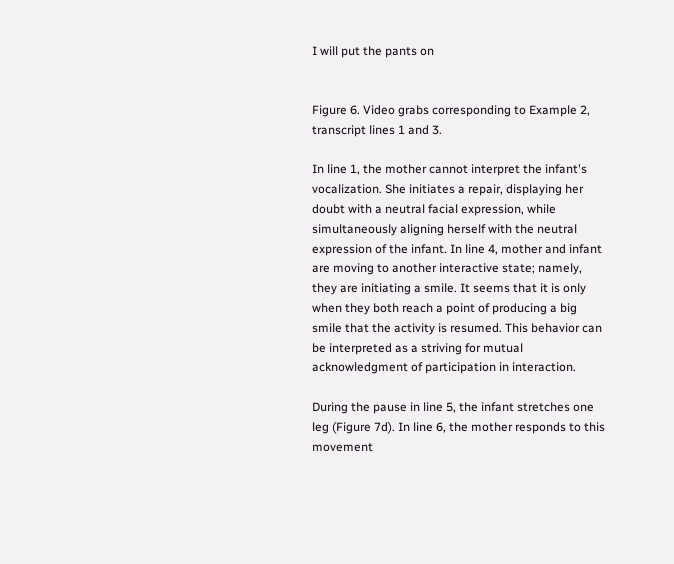I will put the pants on


Figure 6. Video grabs corresponding to Example 2, transcript lines 1 and 3.

In line 1, the mother cannot interpret the infant's vocalization. She initiates a repair, displaying her doubt with a neutral facial expression, while simultaneously aligning herself with the neutral expression of the infant. In line 4, mother and infant are moving to another interactive state; namely, they are initiating a smile. It seems that it is only when they both reach a point of producing a big smile that the activity is resumed. This behavior can be interpreted as a striving for mutual acknowledgment of participation in interaction.

During the pause in line 5, the infant stretches one leg (Figure 7d). In line 6, the mother responds to this movement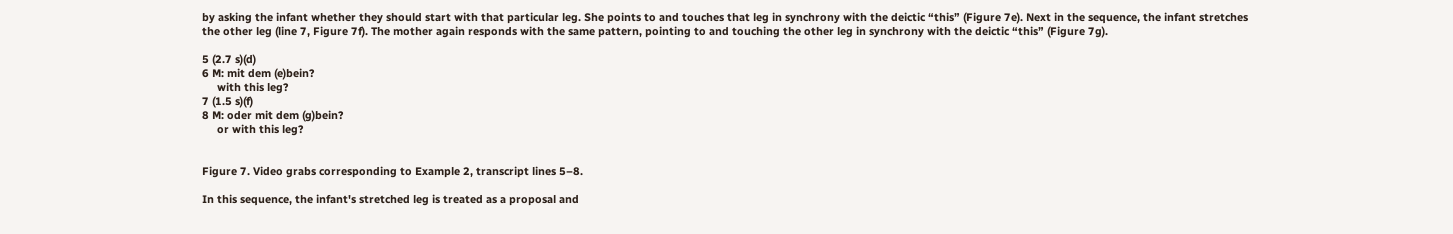by asking the infant whether they should start with that particular leg. She points to and touches that leg in synchrony with the deictic “this” (Figure 7e). Next in the sequence, the infant stretches the other leg (line 7, Figure 7f). The mother again responds with the same pattern, pointing to and touching the other leg in synchrony with the deictic “this” (Figure 7g).

5 (2.7 s)(d)
6 M: mit dem (e)bein?
     with this leg?
7 (1.5 s)(f)
8 M: oder mit dem (g)bein?
     or with this leg?


Figure 7. Video grabs corresponding to Example 2, transcript lines 5–8.

In this sequence, the infant's stretched leg is treated as a proposal and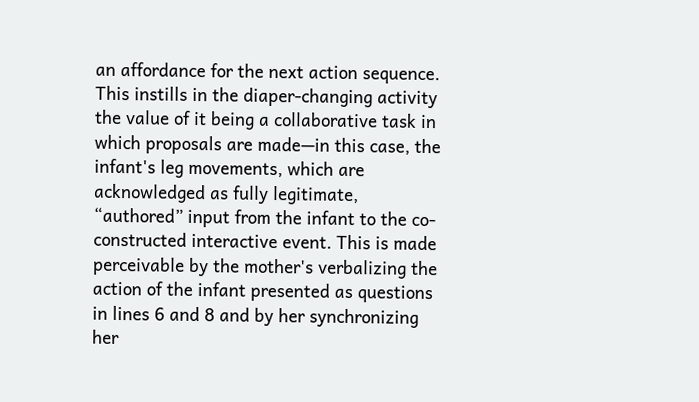an affordance for the next action sequence. This instills in the diaper-changing activity the value of it being a collaborative task in which proposals are made—in this case, the infant's leg movements, which are acknowledged as fully legitimate, “authored” input from the infant to the co-constructed interactive event. This is made perceivable by the mother's verbalizing the action of the infant presented as questions in lines 6 and 8 and by her synchronizing her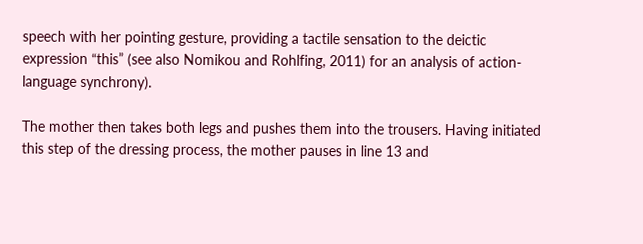speech with her pointing gesture, providing a tactile sensation to the deictic expression “this” (see also Nomikou and Rohlfing, 2011) for an analysis of action-language synchrony).

The mother then takes both legs and pushes them into the trousers. Having initiated this step of the dressing process, the mother pauses in line 13 and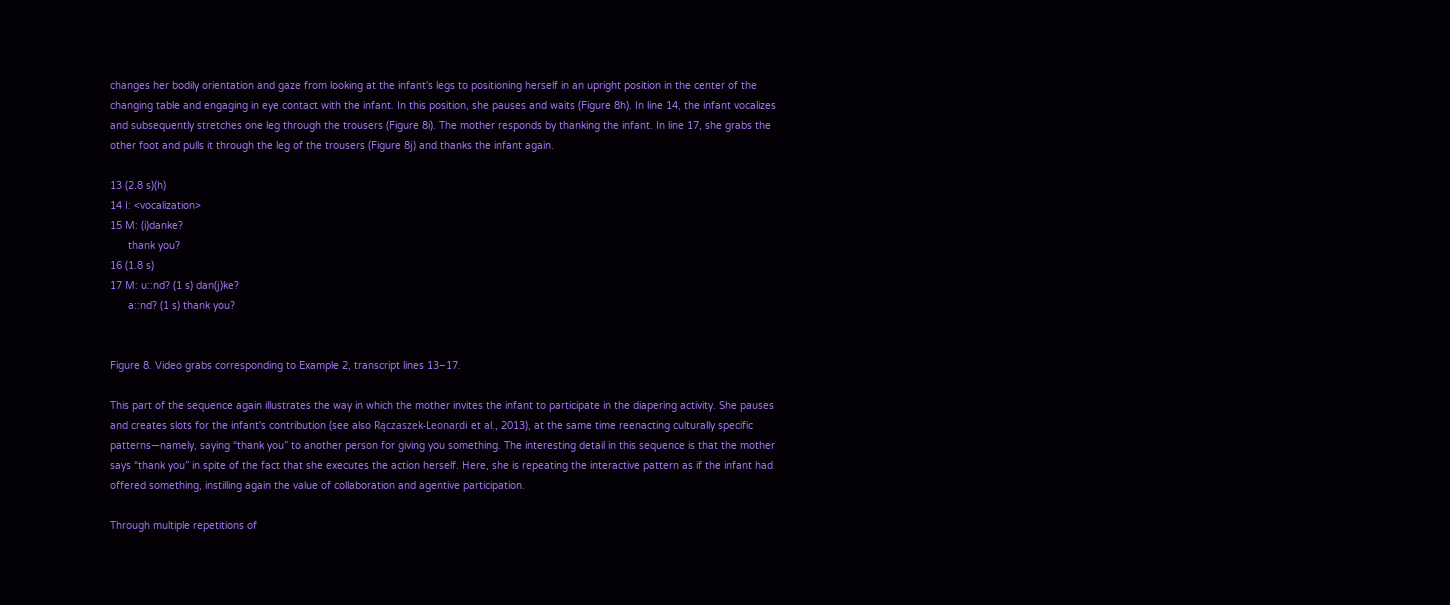changes her bodily orientation and gaze from looking at the infant's legs to positioning herself in an upright position in the center of the changing table and engaging in eye contact with the infant. In this position, she pauses and waits (Figure 8h). In line 14, the infant vocalizes and subsequently stretches one leg through the trousers (Figure 8i). The mother responds by thanking the infant. In line 17, she grabs the other foot and pulls it through the leg of the trousers (Figure 8j) and thanks the infant again.

13 (2.8 s)(h)
14 I: <vocalization>
15 M: (i)danke?
      thank you?
16 (1.8 s)
17 M: u::nd? (1 s) dan(j)ke?
      a::nd? (1 s) thank you?


Figure 8. Video grabs corresponding to Example 2, transcript lines 13–17.

This part of the sequence again illustrates the way in which the mother invites the infant to participate in the diapering activity. She pauses and creates slots for the infant's contribution (see also Rączaszek-Leonardi et al., 2013), at the same time reenacting culturally specific patterns—namely, saying “thank you” to another person for giving you something. The interesting detail in this sequence is that the mother says “thank you” in spite of the fact that she executes the action herself. Here, she is repeating the interactive pattern as if the infant had offered something, instilling again the value of collaboration and agentive participation.

Through multiple repetitions of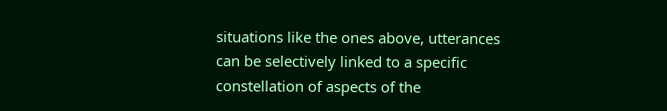situations like the ones above, utterances can be selectively linked to a specific constellation of aspects of the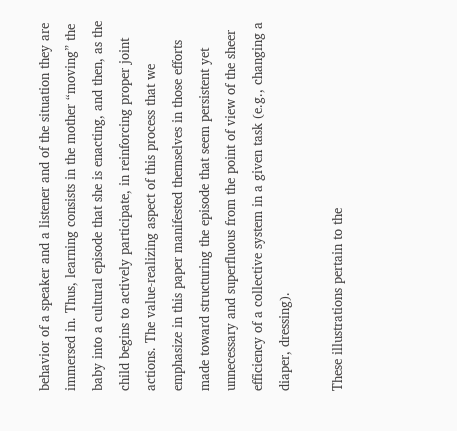behavior of a speaker and a listener and of the situation they are immersed in. Thus, learning consists in the mother “moving” the baby into a cultural episode that she is enacting, and then, as the child begins to actively participate, in reinforcing proper joint actions. The value-realizing aspect of this process that we emphasize in this paper manifested themselves in those efforts made toward structuring the episode that seem persistent yet unnecessary and superfluous from the point of view of the sheer efficiency of a collective system in a given task (e.g., changing a diaper, dressing).

These illustrations pertain to the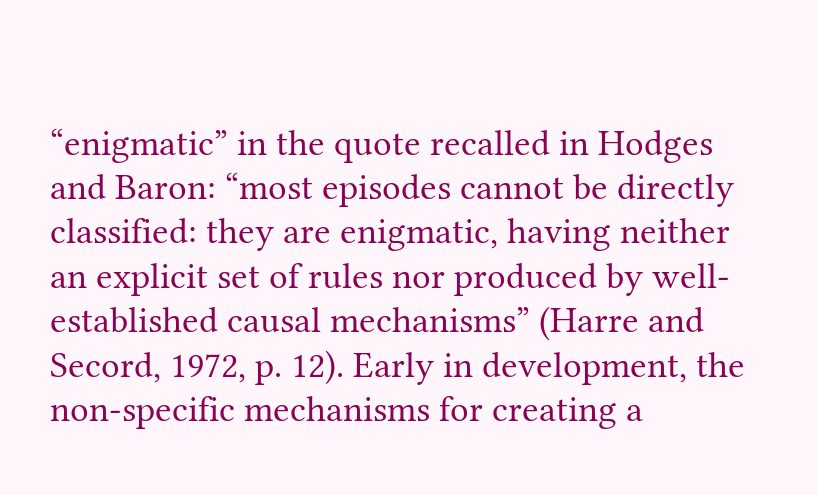“enigmatic” in the quote recalled in Hodges and Baron: “most episodes cannot be directly classified: they are enigmatic, having neither an explicit set of rules nor produced by well-established causal mechanisms” (Harre and Secord, 1972, p. 12). Early in development, the non-specific mechanisms for creating a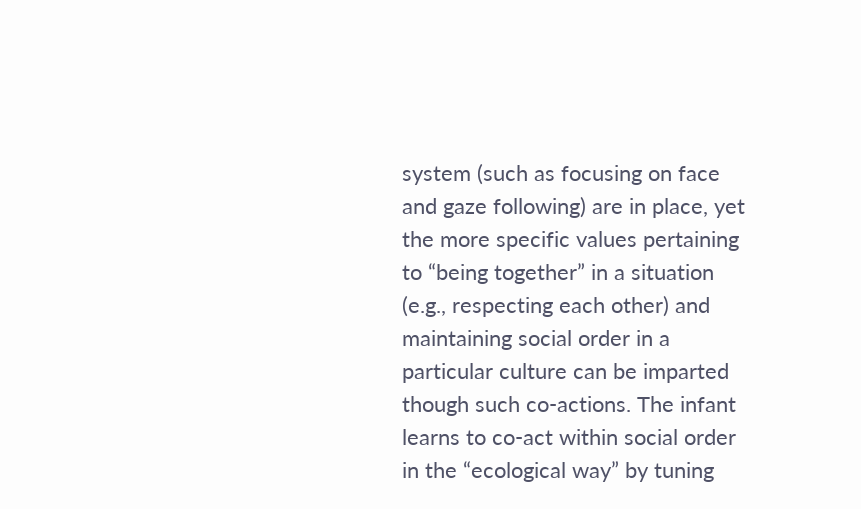system (such as focusing on face and gaze following) are in place, yet the more specific values pertaining to “being together” in a situation (e.g., respecting each other) and maintaining social order in a particular culture can be imparted though such co-actions. The infant learns to co-act within social order in the “ecological way” by tuning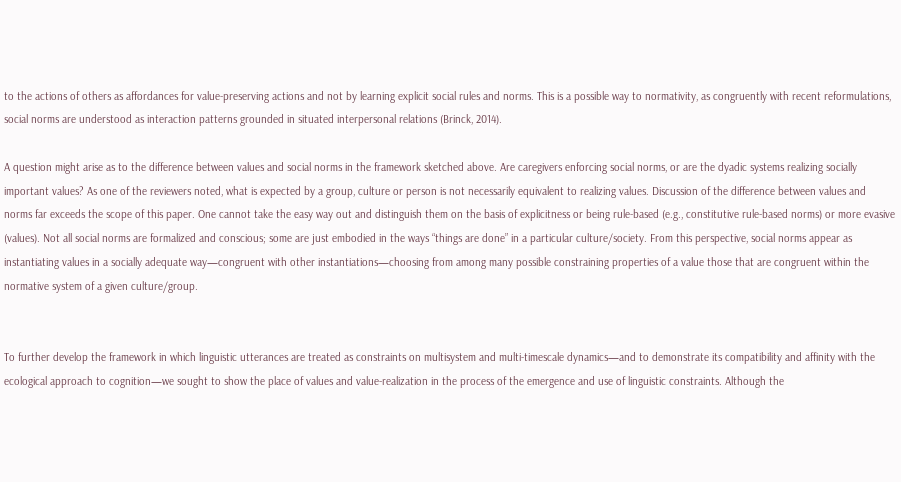to the actions of others as affordances for value-preserving actions and not by learning explicit social rules and norms. This is a possible way to normativity, as congruently with recent reformulations, social norms are understood as interaction patterns grounded in situated interpersonal relations (Brinck, 2014).

A question might arise as to the difference between values and social norms in the framework sketched above. Are caregivers enforcing social norms, or are the dyadic systems realizing socially important values? As one of the reviewers noted, what is expected by a group, culture or person is not necessarily equivalent to realizing values. Discussion of the difference between values and norms far exceeds the scope of this paper. One cannot take the easy way out and distinguish them on the basis of explicitness or being rule-based (e.g., constitutive rule-based norms) or more evasive (values). Not all social norms are formalized and conscious; some are just embodied in the ways “things are done” in a particular culture/society. From this perspective, social norms appear as instantiating values in a socially adequate way—congruent with other instantiations—choosing from among many possible constraining properties of a value those that are congruent within the normative system of a given culture/group.


To further develop the framework in which linguistic utterances are treated as constraints on multisystem and multi-timescale dynamics—and to demonstrate its compatibility and affinity with the ecological approach to cognition—we sought to show the place of values and value-realization in the process of the emergence and use of linguistic constraints. Although the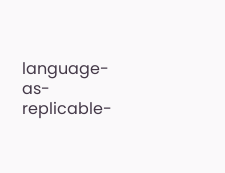language-as-replicable-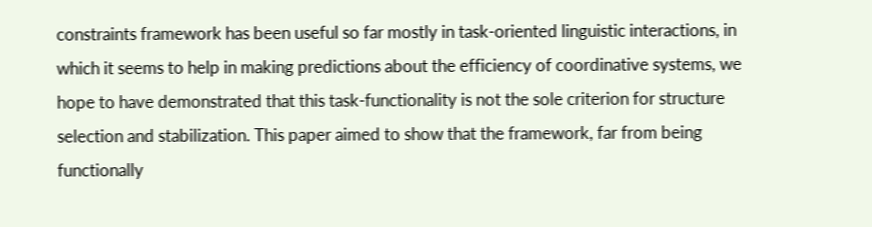constraints framework has been useful so far mostly in task-oriented linguistic interactions, in which it seems to help in making predictions about the efficiency of coordinative systems, we hope to have demonstrated that this task-functionality is not the sole criterion for structure selection and stabilization. This paper aimed to show that the framework, far from being functionally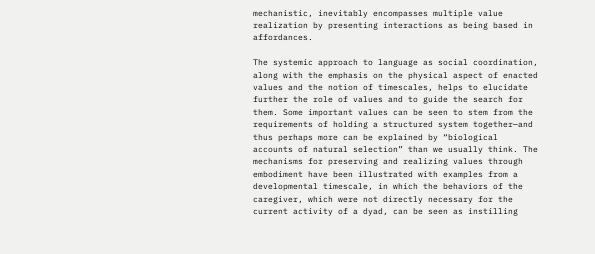mechanistic, inevitably encompasses multiple value realization by presenting interactions as being based in affordances.

The systemic approach to language as social coordination, along with the emphasis on the physical aspect of enacted values and the notion of timescales, helps to elucidate further the role of values and to guide the search for them. Some important values can be seen to stem from the requirements of holding a structured system together—and thus perhaps more can be explained by “biological accounts of natural selection” than we usually think. The mechanisms for preserving and realizing values through embodiment have been illustrated with examples from a developmental timescale, in which the behaviors of the caregiver, which were not directly necessary for the current activity of a dyad, can be seen as instilling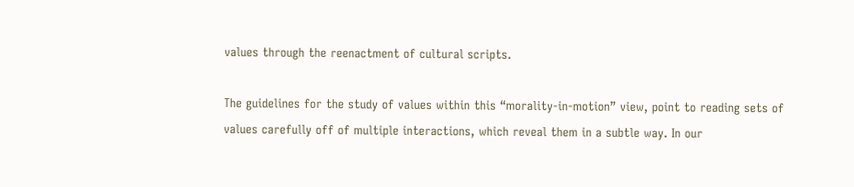values through the reenactment of cultural scripts.

The guidelines for the study of values within this “morality-in-motion” view, point to reading sets of values carefully off of multiple interactions, which reveal them in a subtle way. In our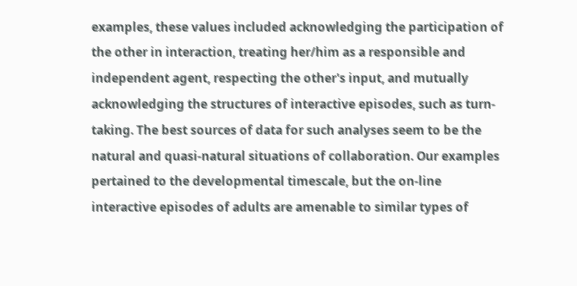examples, these values included acknowledging the participation of the other in interaction, treating her/him as a responsible and independent agent, respecting the other's input, and mutually acknowledging the structures of interactive episodes, such as turn-taking. The best sources of data for such analyses seem to be the natural and quasi-natural situations of collaboration. Our examples pertained to the developmental timescale, but the on-line interactive episodes of adults are amenable to similar types of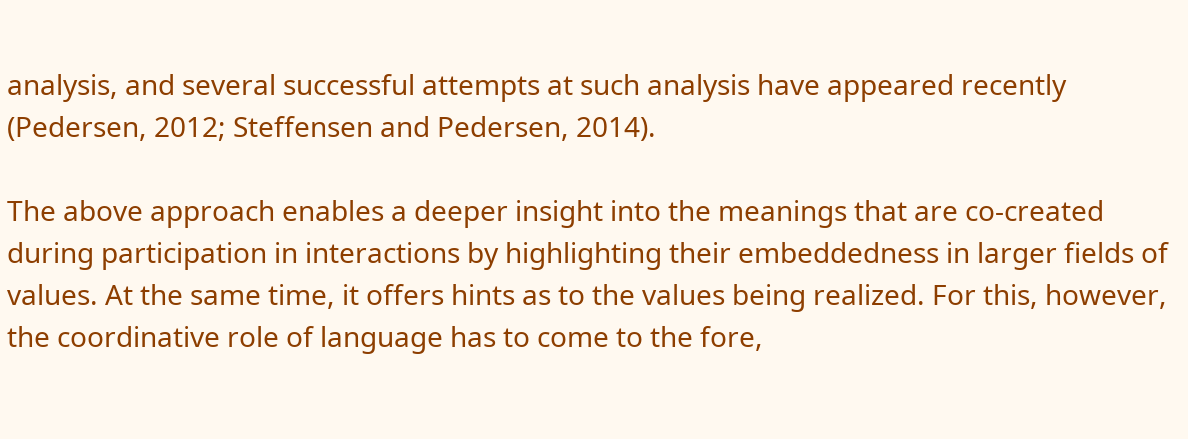analysis, and several successful attempts at such analysis have appeared recently (Pedersen, 2012; Steffensen and Pedersen, 2014).

The above approach enables a deeper insight into the meanings that are co-created during participation in interactions by highlighting their embeddedness in larger fields of values. At the same time, it offers hints as to the values being realized. For this, however, the coordinative role of language has to come to the fore,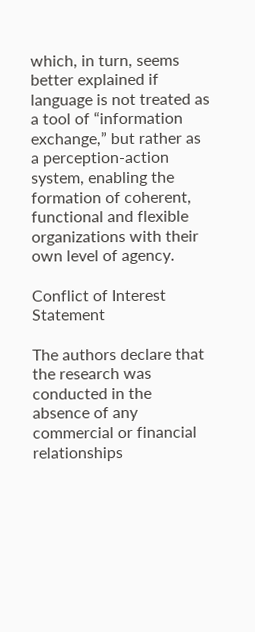which, in turn, seems better explained if language is not treated as a tool of “information exchange,” but rather as a perception-action system, enabling the formation of coherent, functional and flexible organizations with their own level of agency.

Conflict of Interest Statement

The authors declare that the research was conducted in the absence of any commercial or financial relationships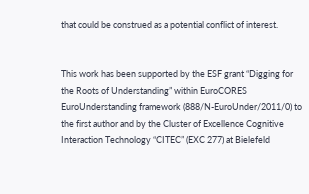that could be construed as a potential conflict of interest.


This work has been supported by the ESF grant “Digging for the Roots of Understanding” within EuroCORES EuroUnderstanding framework (888/N-EuroUnder/2011/0) to the first author and by the Cluster of Excellence Cognitive Interaction Technology “CITEC” (EXC 277) at Bielefeld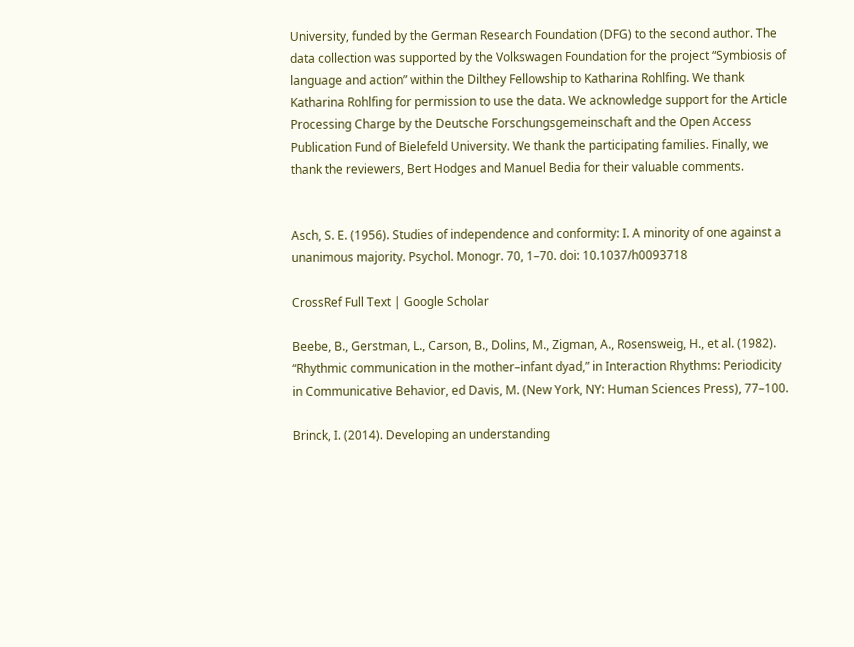University, funded by the German Research Foundation (DFG) to the second author. The data collection was supported by the Volkswagen Foundation for the project “Symbiosis of language and action” within the Dilthey Fellowship to Katharina Rohlfing. We thank Katharina Rohlfing for permission to use the data. We acknowledge support for the Article Processing Charge by the Deutsche Forschungsgemeinschaft and the Open Access Publication Fund of Bielefeld University. We thank the participating families. Finally, we thank the reviewers, Bert Hodges and Manuel Bedia for their valuable comments.


Asch, S. E. (1956). Studies of independence and conformity: I. A minority of one against a unanimous majority. Psychol. Monogr. 70, 1–70. doi: 10.1037/h0093718

CrossRef Full Text | Google Scholar

Beebe, B., Gerstman, L., Carson, B., Dolins, M., Zigman, A., Rosensweig, H., et al. (1982). “Rhythmic communication in the mother–infant dyad,” in Interaction Rhythms: Periodicity in Communicative Behavior, ed Davis, M. (New York, NY: Human Sciences Press), 77–100.

Brinck, I. (2014). Developing an understanding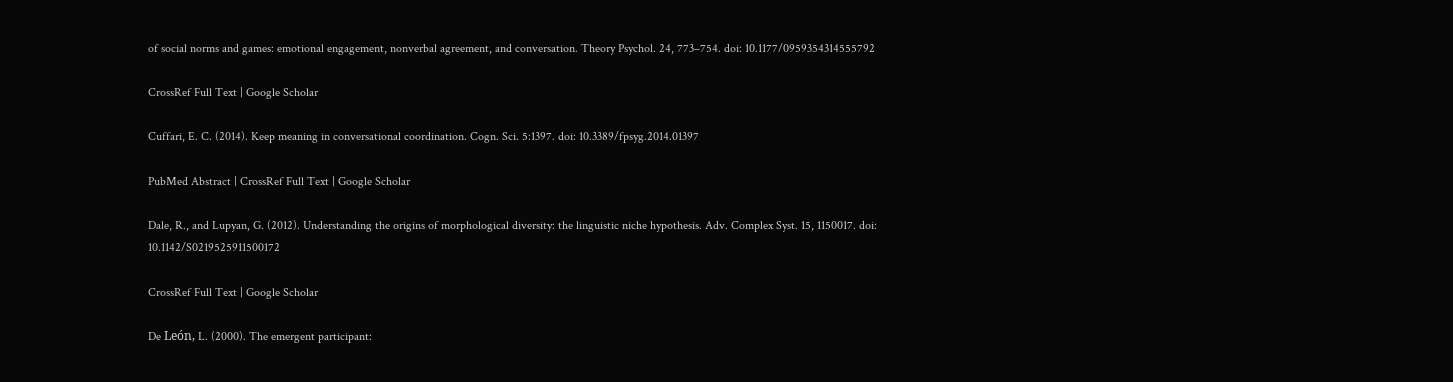of social norms and games: emotional engagement, nonverbal agreement, and conversation. Theory Psychol. 24, 773–754. doi: 10.1177/0959354314555792

CrossRef Full Text | Google Scholar

Cuffari, E. C. (2014). Keep meaning in conversational coordination. Cogn. Sci. 5:1397. doi: 10.3389/fpsyg.2014.01397

PubMed Abstract | CrossRef Full Text | Google Scholar

Dale, R., and Lupyan, G. (2012). Understanding the origins of morphological diversity: the linguistic niche hypothesis. Adv. Complex Syst. 15, 1150017. doi: 10.1142/S0219525911500172

CrossRef Full Text | Google Scholar

De León, L. (2000). The emergent participant: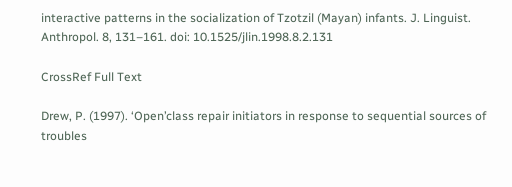interactive patterns in the socialization of Tzotzil (Mayan) infants. J. Linguist. Anthropol. 8, 131–161. doi: 10.1525/jlin.1998.8.2.131

CrossRef Full Text

Drew, P. (1997). ‘Open’class repair initiators in response to sequential sources of troubles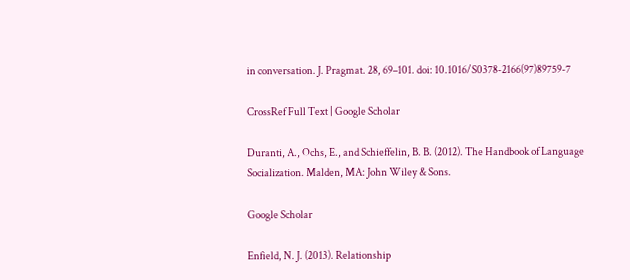in conversation. J. Pragmat. 28, 69–101. doi: 10.1016/S0378-2166(97)89759-7

CrossRef Full Text | Google Scholar

Duranti, A., Ochs, E., and Schieffelin, B. B. (2012). The Handbook of Language Socialization. Malden, MA: John Wiley & Sons.

Google Scholar

Enfield, N. J. (2013). Relationship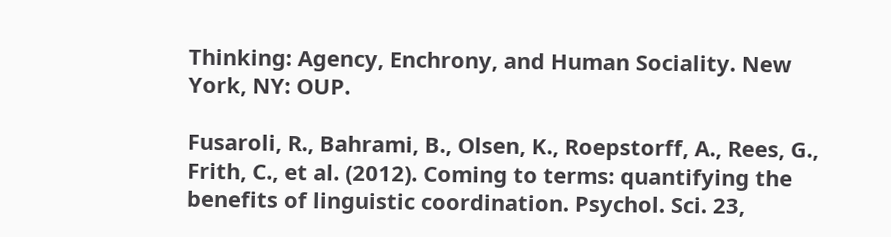Thinking: Agency, Enchrony, and Human Sociality. New York, NY: OUP.

Fusaroli, R., Bahrami, B., Olsen, K., Roepstorff, A., Rees, G., Frith, C., et al. (2012). Coming to terms: quantifying the benefits of linguistic coordination. Psychol. Sci. 23,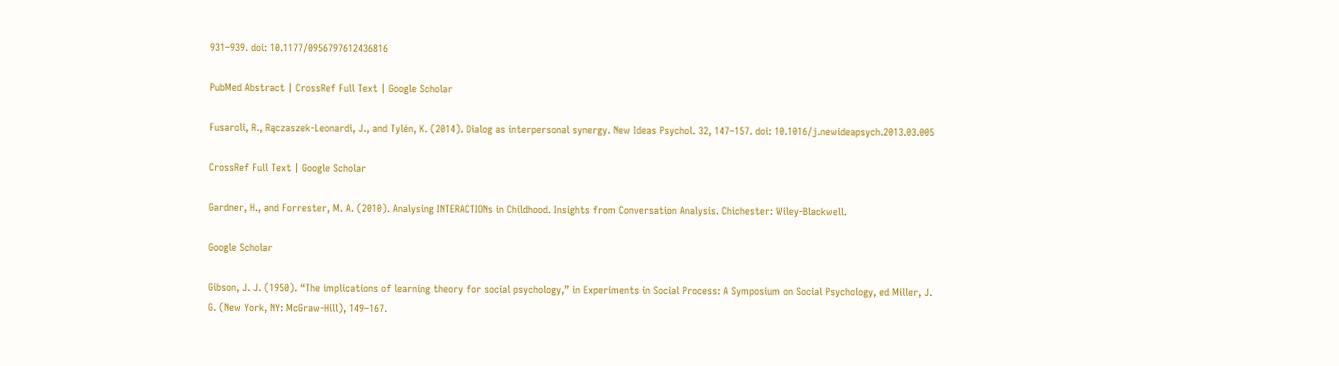931–939. doi: 10.1177/0956797612436816

PubMed Abstract | CrossRef Full Text | Google Scholar

Fusaroli, R., Rączaszek-Leonardi, J., and Tylén, K. (2014). Dialog as interpersonal synergy. New Ideas Psychol. 32, 147–157. doi: 10.1016/j.newideapsych.2013.03.005

CrossRef Full Text | Google Scholar

Gardner, H., and Forrester, M. A. (2010). Analysing INTERACTIONs in Childhood. Insights from Conversation Analysis. Chichester: Wiley-Blackwell.

Google Scholar

Gibson, J. J. (1950). “The implications of learning theory for social psychology,” in Experiments in Social Process: A Symposium on Social Psychology, ed Miller, J. G. (New York, NY: McGraw-Hill), 149–167.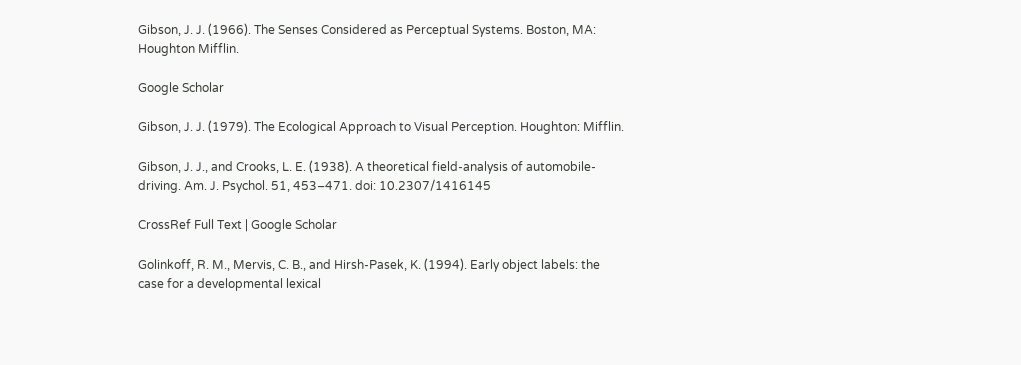Gibson, J. J. (1966). The Senses Considered as Perceptual Systems. Boston, MA: Houghton Mifflin.

Google Scholar

Gibson, J. J. (1979). The Ecological Approach to Visual Perception. Houghton: Mifflin.

Gibson, J. J., and Crooks, L. E. (1938). A theoretical field-analysis of automobile-driving. Am. J. Psychol. 51, 453–471. doi: 10.2307/1416145

CrossRef Full Text | Google Scholar

Golinkoff, R. M., Mervis, C. B., and Hirsh-Pasek, K. (1994). Early object labels: the case for a developmental lexical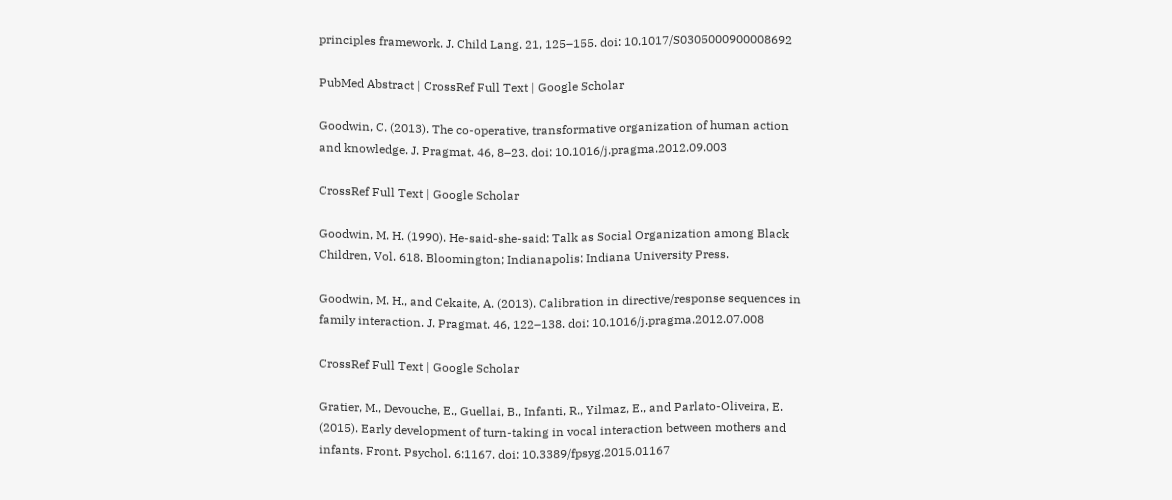principles framework. J. Child Lang. 21, 125–155. doi: 10.1017/S0305000900008692

PubMed Abstract | CrossRef Full Text | Google Scholar

Goodwin, C. (2013). The co-operative, transformative organization of human action and knowledge. J. Pragmat. 46, 8–23. doi: 10.1016/j.pragma.2012.09.003

CrossRef Full Text | Google Scholar

Goodwin, M. H. (1990). He-said-she-said: Talk as Social Organization among Black Children, Vol. 618. Bloomington; Indianapolis: Indiana University Press.

Goodwin, M. H., and Cekaite, A. (2013). Calibration in directive/response sequences in family interaction. J. Pragmat. 46, 122–138. doi: 10.1016/j.pragma.2012.07.008

CrossRef Full Text | Google Scholar

Gratier, M., Devouche, E., Guellai, B., Infanti, R., Yilmaz, E., and Parlato-Oliveira, E. (2015). Early development of turn-taking in vocal interaction between mothers and infants. Front. Psychol. 6:1167. doi: 10.3389/fpsyg.2015.01167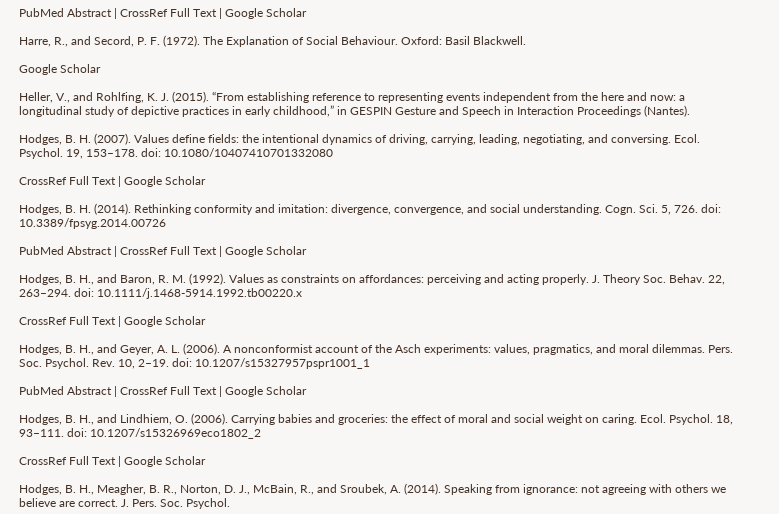PubMed Abstract | CrossRef Full Text | Google Scholar

Harre, R., and Secord, P. F. (1972). The Explanation of Social Behaviour. Oxford: Basil Blackwell.

Google Scholar

Heller, V., and Rohlfing, K. J. (2015). “From establishing reference to representing events independent from the here and now: a longitudinal study of depictive practices in early childhood,” in GESPIN Gesture and Speech in Interaction Proceedings (Nantes).

Hodges, B. H. (2007). Values define fields: the intentional dynamics of driving, carrying, leading, negotiating, and conversing. Ecol. Psychol. 19, 153–178. doi: 10.1080/10407410701332080

CrossRef Full Text | Google Scholar

Hodges, B. H. (2014). Rethinking conformity and imitation: divergence, convergence, and social understanding. Cogn. Sci. 5, 726. doi: 10.3389/fpsyg.2014.00726

PubMed Abstract | CrossRef Full Text | Google Scholar

Hodges, B. H., and Baron, R. M. (1992). Values as constraints on affordances: perceiving and acting properly. J. Theory Soc. Behav. 22, 263–294. doi: 10.1111/j.1468-5914.1992.tb00220.x

CrossRef Full Text | Google Scholar

Hodges, B. H., and Geyer, A. L. (2006). A nonconformist account of the Asch experiments: values, pragmatics, and moral dilemmas. Pers. Soc. Psychol. Rev. 10, 2–19. doi: 10.1207/s15327957pspr1001_1

PubMed Abstract | CrossRef Full Text | Google Scholar

Hodges, B. H., and Lindhiem, O. (2006). Carrying babies and groceries: the effect of moral and social weight on caring. Ecol. Psychol. 18, 93–111. doi: 10.1207/s15326969eco1802_2

CrossRef Full Text | Google Scholar

Hodges, B. H., Meagher, B. R., Norton, D. J., McBain, R., and Sroubek, A. (2014). Speaking from ignorance: not agreeing with others we believe are correct. J. Pers. Soc. Psychol.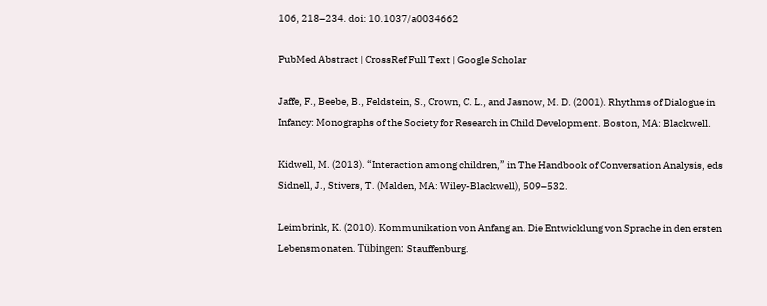106, 218–234. doi: 10.1037/a0034662

PubMed Abstract | CrossRef Full Text | Google Scholar

Jaffe, F., Beebe, B., Feldstein, S., Crown, C. L., and Jasnow, M. D. (2001). Rhythms of Dialogue in Infancy: Monographs of the Society for Research in Child Development. Boston, MA: Blackwell.

Kidwell, M. (2013). “Interaction among children,” in The Handbook of Conversation Analysis, eds Sidnell, J., Stivers, T. (Malden, MA: Wiley-Blackwell), 509–532.

Leimbrink, K. (2010). Kommunikation von Anfang an. Die Entwicklung von Sprache in den ersten Lebensmonaten. Tübingen: Stauffenburg.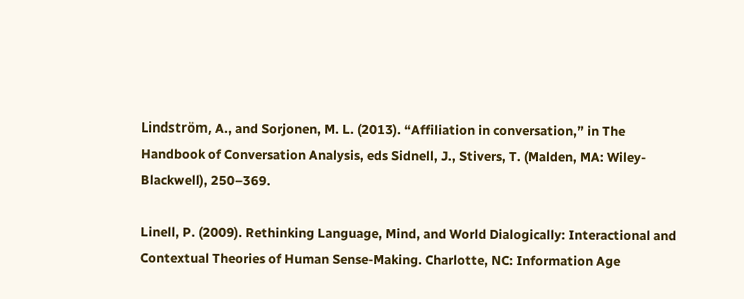Lindström, A., and Sorjonen, M. L. (2013). “Affiliation in conversation,” in The Handbook of Conversation Analysis, eds Sidnell, J., Stivers, T. (Malden, MA: Wiley-Blackwell), 250–369.

Linell, P. (2009). Rethinking Language, Mind, and World Dialogically: Interactional and Contextual Theories of Human Sense-Making. Charlotte, NC: Information Age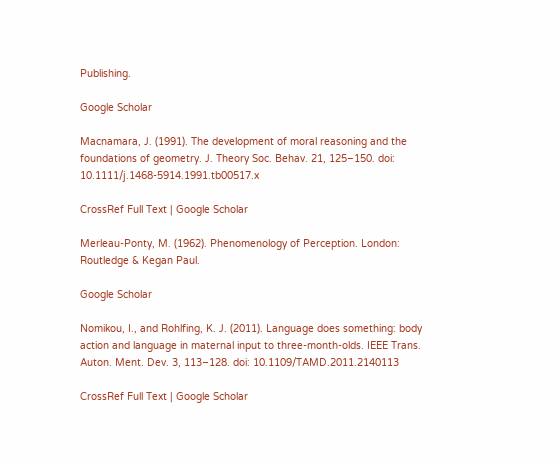Publishing.

Google Scholar

Macnamara, J. (1991). The development of moral reasoning and the foundations of geometry. J. Theory Soc. Behav. 21, 125–150. doi: 10.1111/j.1468-5914.1991.tb00517.x

CrossRef Full Text | Google Scholar

Merleau-Ponty, M. (1962). Phenomenology of Perception. London: Routledge & Kegan Paul.

Google Scholar

Nomikou, I., and Rohlfing, K. J. (2011). Language does something: body action and language in maternal input to three-month-olds. IEEE Trans. Auton. Ment. Dev. 3, 113–128. doi: 10.1109/TAMD.2011.2140113

CrossRef Full Text | Google Scholar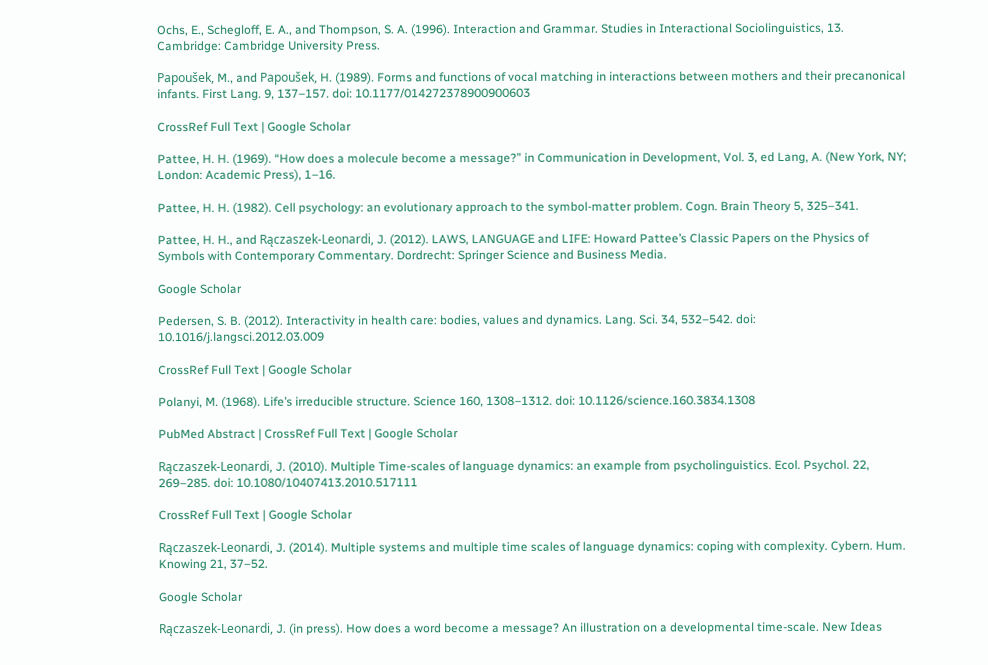Ochs, E., Schegloff, E. A., and Thompson, S. A. (1996). Interaction and Grammar. Studies in Interactional Sociolinguistics, 13. Cambridge: Cambridge University Press.

Papoušek, M., and Papoušek, H. (1989). Forms and functions of vocal matching in interactions between mothers and their precanonical infants. First Lang. 9, 137–157. doi: 10.1177/014272378900900603

CrossRef Full Text | Google Scholar

Pattee, H. H. (1969). “How does a molecule become a message?” in Communication in Development, Vol. 3, ed Lang, A. (New York, NY; London: Academic Press), 1–16.

Pattee, H. H. (1982). Cell psychology: an evolutionary approach to the symbol-matter problem. Cogn. Brain Theory 5, 325–341.

Pattee, H. H., and Rączaszek-Leonardi, J. (2012). LAWS, LANGUAGE and LIFE: Howard Pattee’s Classic Papers on the Physics of Symbols with Contemporary Commentary. Dordrecht: Springer Science and Business Media.

Google Scholar

Pedersen, S. B. (2012). Interactivity in health care: bodies, values and dynamics. Lang. Sci. 34, 532–542. doi: 10.1016/j.langsci.2012.03.009

CrossRef Full Text | Google Scholar

Polanyi, M. (1968). Life’s irreducible structure. Science 160, 1308–1312. doi: 10.1126/science.160.3834.1308

PubMed Abstract | CrossRef Full Text | Google Scholar

Rączaszek-Leonardi, J. (2010). Multiple Time-scales of language dynamics: an example from psycholinguistics. Ecol. Psychol. 22, 269–285. doi: 10.1080/10407413.2010.517111

CrossRef Full Text | Google Scholar

Rączaszek-Leonardi, J. (2014). Multiple systems and multiple time scales of language dynamics: coping with complexity. Cybern. Hum. Knowing 21, 37–52.

Google Scholar

Rączaszek-Leonardi, J. (in press). How does a word become a message? An illustration on a developmental time-scale. New Ideas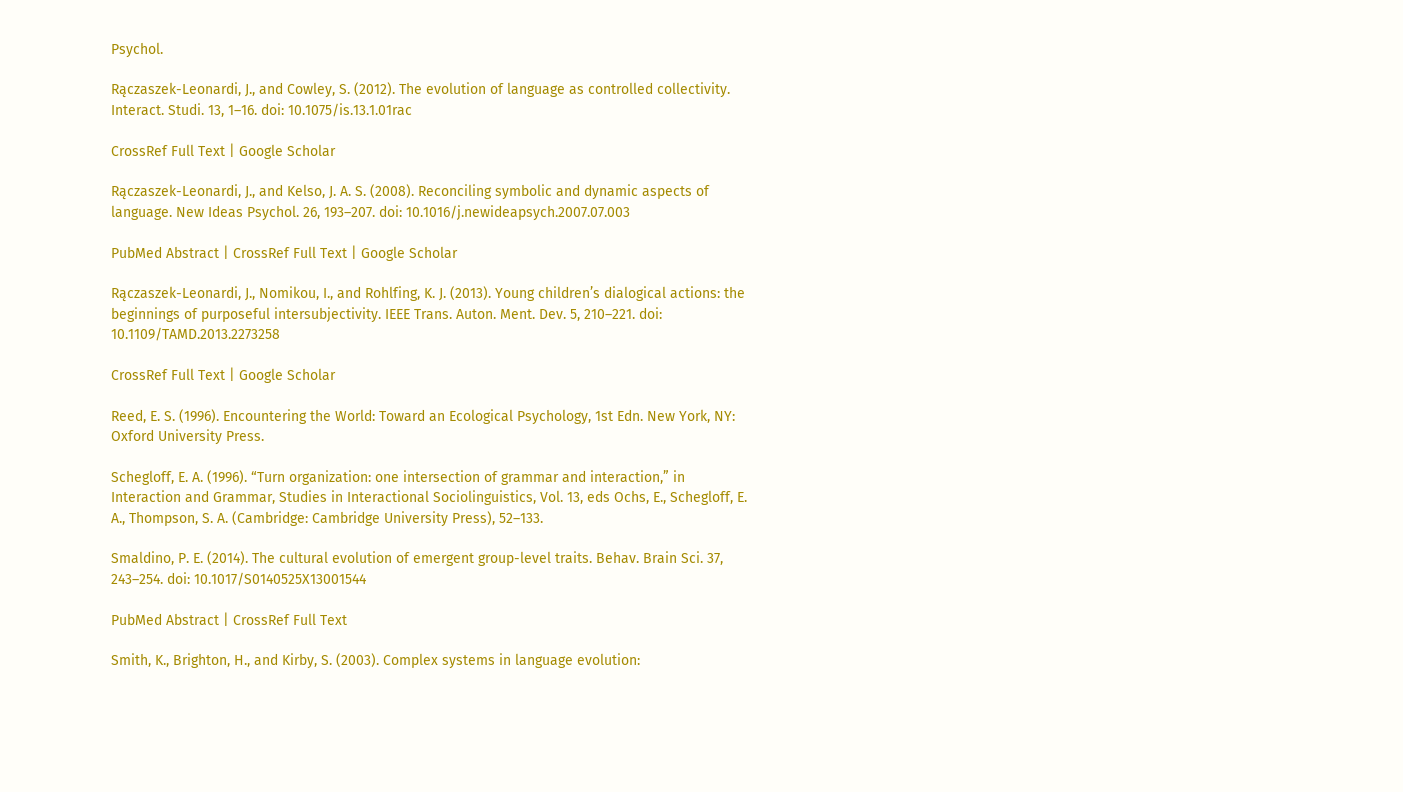Psychol.

Rączaszek-Leonardi, J., and Cowley, S. (2012). The evolution of language as controlled collectivity. Interact. Studi. 13, 1–16. doi: 10.1075/is.13.1.01rac

CrossRef Full Text | Google Scholar

Rączaszek-Leonardi, J., and Kelso, J. A. S. (2008). Reconciling symbolic and dynamic aspects of language. New Ideas Psychol. 26, 193–207. doi: 10.1016/j.newideapsych.2007.07.003

PubMed Abstract | CrossRef Full Text | Google Scholar

Rączaszek-Leonardi, J., Nomikou, I., and Rohlfing, K. J. (2013). Young children’s dialogical actions: the beginnings of purposeful intersubjectivity. IEEE Trans. Auton. Ment. Dev. 5, 210–221. doi: 10.1109/TAMD.2013.2273258

CrossRef Full Text | Google Scholar

Reed, E. S. (1996). Encountering the World: Toward an Ecological Psychology, 1st Edn. New York, NY: Oxford University Press.

Schegloff, E. A. (1996). “Turn organization: one intersection of grammar and interaction,” in Interaction and Grammar, Studies in Interactional Sociolinguistics, Vol. 13, eds Ochs, E., Schegloff, E. A., Thompson, S. A. (Cambridge: Cambridge University Press), 52–133.

Smaldino, P. E. (2014). The cultural evolution of emergent group-level traits. Behav. Brain Sci. 37, 243–254. doi: 10.1017/S0140525X13001544

PubMed Abstract | CrossRef Full Text

Smith, K., Brighton, H., and Kirby, S. (2003). Complex systems in language evolution: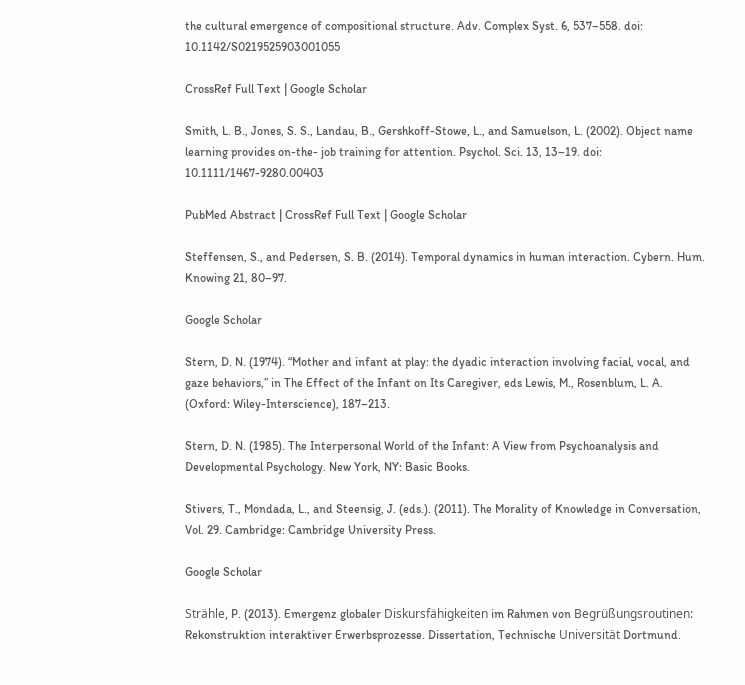the cultural emergence of compositional structure. Adv. Complex Syst. 6, 537–558. doi: 10.1142/S0219525903001055

CrossRef Full Text | Google Scholar

Smith, L. B., Jones, S. S., Landau, B., Gershkoff-Stowe, L., and Samuelson, L. (2002). Object name learning provides on-the- job training for attention. Psychol. Sci. 13, 13–19. doi: 10.1111/1467-9280.00403

PubMed Abstract | CrossRef Full Text | Google Scholar

Steffensen, S., and Pedersen, S. B. (2014). Temporal dynamics in human interaction. Cybern. Hum. Knowing 21, 80–97.

Google Scholar

Stern, D. N. (1974). “Mother and infant at play: the dyadic interaction involving facial, vocal, and gaze behaviors,” in The Effect of the Infant on Its Caregiver, eds Lewis, M., Rosenblum, L. A. (Oxford: Wiley-Interscience), 187–213.

Stern, D. N. (1985). The Interpersonal World of the Infant: A View from Psychoanalysis and Developmental Psychology. New York, NY: Basic Books.

Stivers, T., Mondada, L., and Steensig, J. (eds.). (2011). The Morality of Knowledge in Conversation, Vol. 29. Cambridge: Cambridge University Press.

Google Scholar

Strähle, P. (2013). Emergenz globaler Diskursfähigkeiten im Rahmen von Begrüßungsroutinen: Rekonstruktion interaktiver Erwerbsprozesse. Dissertation, Technische Universität Dortmund.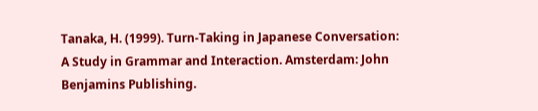Tanaka, H. (1999). Turn-Taking in Japanese Conversation: A Study in Grammar and Interaction. Amsterdam: John Benjamins Publishing.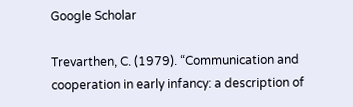Google Scholar

Trevarthen, C. (1979). “Communication and cooperation in early infancy: a description of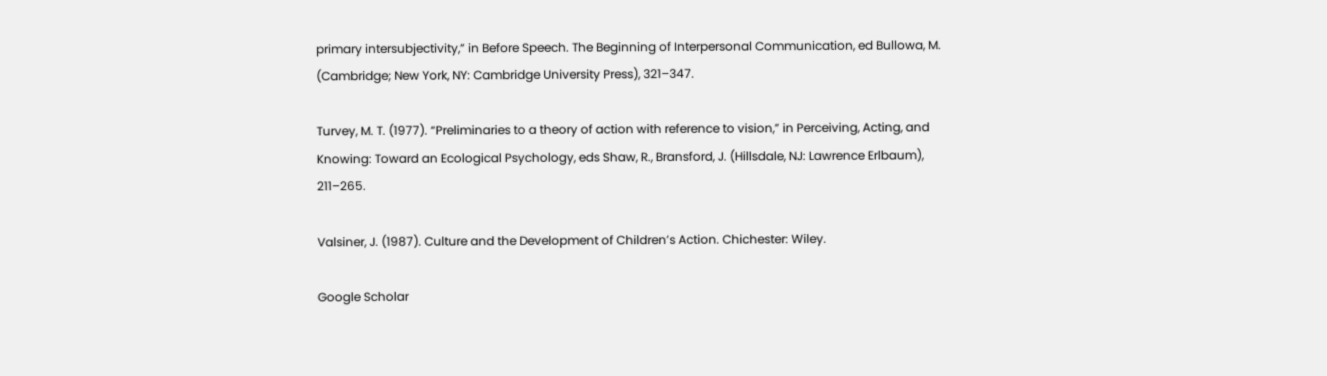primary intersubjectivity,” in Before Speech. The Beginning of Interpersonal Communication, ed Bullowa, M. (Cambridge; New York, NY: Cambridge University Press), 321–347.

Turvey, M. T. (1977). “Preliminaries to a theory of action with reference to vision,” in Perceiving, Acting, and Knowing: Toward an Ecological Psychology, eds Shaw, R., Bransford, J. (Hillsdale, NJ: Lawrence Erlbaum), 211–265.

Valsiner, J. (1987). Culture and the Development of Children’s Action. Chichester: Wiley.

Google Scholar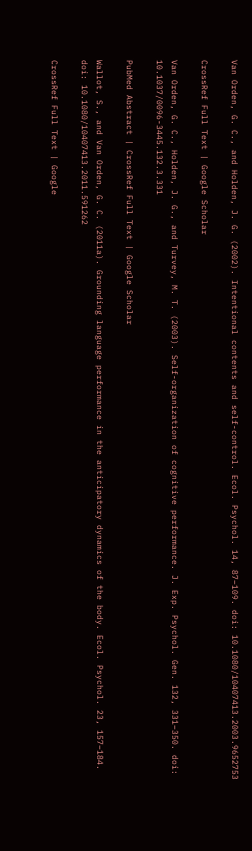Van Orden, G. C., and Holden, J. G. (2002). Intentional contents and self-control. Ecol. Psychol. 14, 87–109. doi: 10.1080/10407413.2003.9652753

CrossRef Full Text | Google Scholar

Van Orden, G. C., Holden, J. G., and Turvey, M. T. (2003). Self-organization of cognitive performance. J. Exp. Psychol. Gen. 132, 331–350. doi: 10.1037/0096-3445.132.3.331

PubMed Abstract | CrossRef Full Text | Google Scholar

Wallot, S., and Van Orden, G. C. (2011a). Grounding language performance in the anticipatory dynamics of the body. Ecol. Psychol. 23, 157–184. doi: 10.1080/10407413.2011.591262

CrossRef Full Text | Google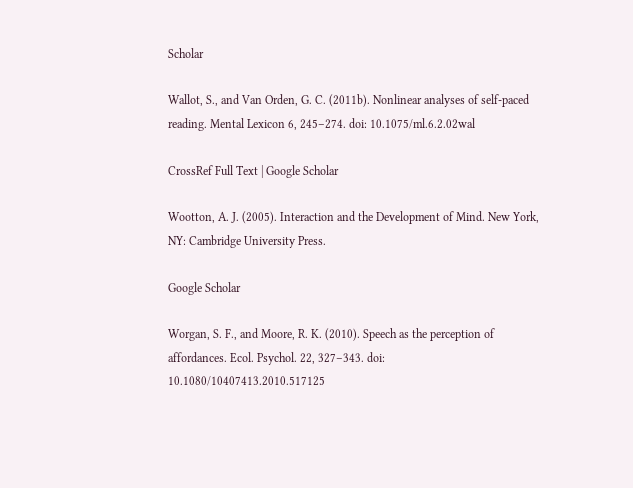Scholar

Wallot, S., and Van Orden, G. C. (2011b). Nonlinear analyses of self-paced reading. Mental Lexicon 6, 245–274. doi: 10.1075/ml.6.2.02wal

CrossRef Full Text | Google Scholar

Wootton, A. J. (2005). Interaction and the Development of Mind. New York, NY: Cambridge University Press.

Google Scholar

Worgan, S. F., and Moore, R. K. (2010). Speech as the perception of affordances. Ecol. Psychol. 22, 327–343. doi: 10.1080/10407413.2010.517125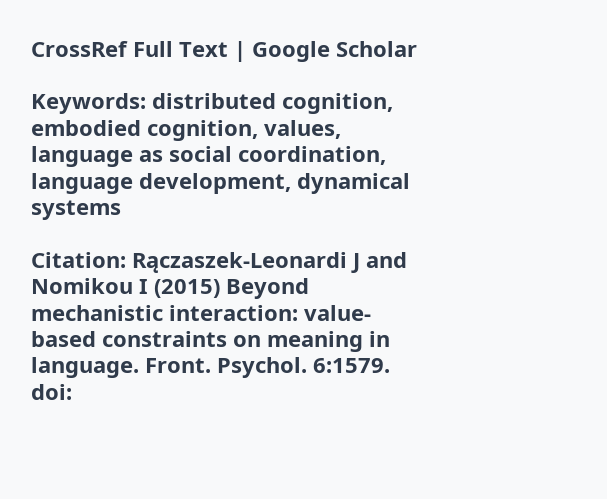CrossRef Full Text | Google Scholar

Keywords: distributed cognition, embodied cognition, values, language as social coordination, language development, dynamical systems

Citation: Rączaszek-Leonardi J and Nomikou I (2015) Beyond mechanistic interaction: value-based constraints on meaning in language. Front. Psychol. 6:1579. doi: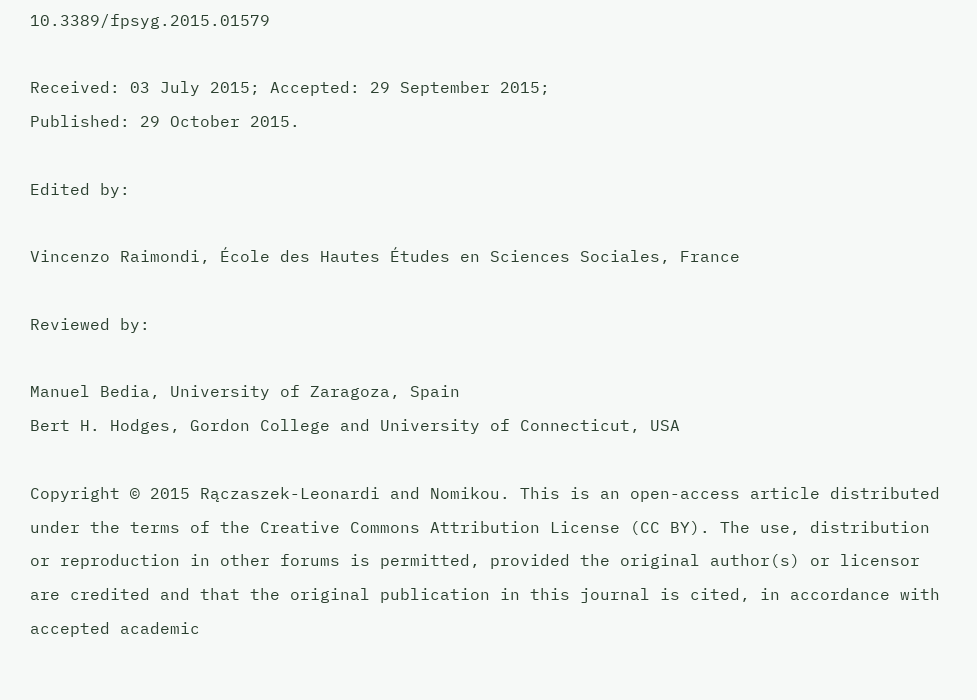10.3389/fpsyg.2015.01579

Received: 03 July 2015; Accepted: 29 September 2015;
Published: 29 October 2015.

Edited by:

Vincenzo Raimondi, École des Hautes Études en Sciences Sociales, France

Reviewed by:

Manuel Bedia, University of Zaragoza, Spain
Bert H. Hodges, Gordon College and University of Connecticut, USA

Copyright © 2015 Rączaszek-Leonardi and Nomikou. This is an open-access article distributed under the terms of the Creative Commons Attribution License (CC BY). The use, distribution or reproduction in other forums is permitted, provided the original author(s) or licensor are credited and that the original publication in this journal is cited, in accordance with accepted academic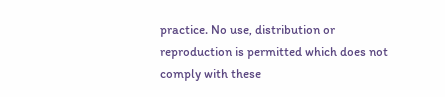practice. No use, distribution or reproduction is permitted which does not comply with these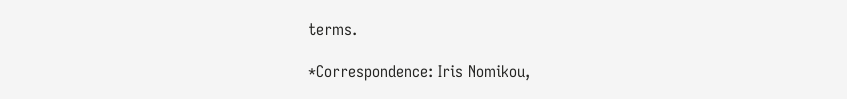terms.

*Correspondence: Iris Nomikou,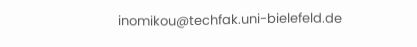inomikou@techfak.uni-bielefeld.de